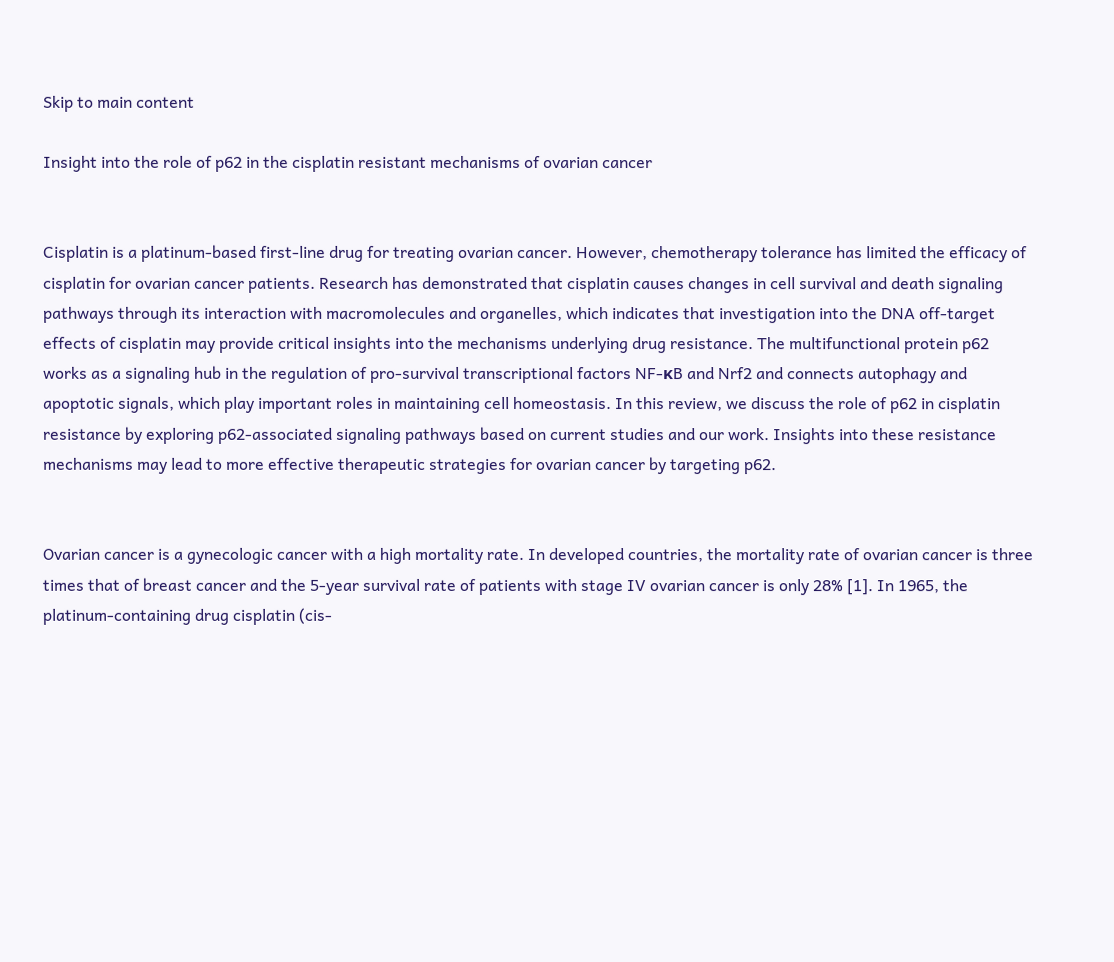Skip to main content

Insight into the role of p62 in the cisplatin resistant mechanisms of ovarian cancer


Cisplatin is a platinum-based first-line drug for treating ovarian cancer. However, chemotherapy tolerance has limited the efficacy of cisplatin for ovarian cancer patients. Research has demonstrated that cisplatin causes changes in cell survival and death signaling pathways through its interaction with macromolecules and organelles, which indicates that investigation into the DNA off-target effects of cisplatin may provide critical insights into the mechanisms underlying drug resistance. The multifunctional protein p62 works as a signaling hub in the regulation of pro-survival transcriptional factors NF-κB and Nrf2 and connects autophagy and apoptotic signals, which play important roles in maintaining cell homeostasis. In this review, we discuss the role of p62 in cisplatin resistance by exploring p62-associated signaling pathways based on current studies and our work. Insights into these resistance mechanisms may lead to more effective therapeutic strategies for ovarian cancer by targeting p62.


Ovarian cancer is a gynecologic cancer with a high mortality rate. In developed countries, the mortality rate of ovarian cancer is three times that of breast cancer and the 5-year survival rate of patients with stage IV ovarian cancer is only 28% [1]. In 1965, the platinum-containing drug cisplatin (cis-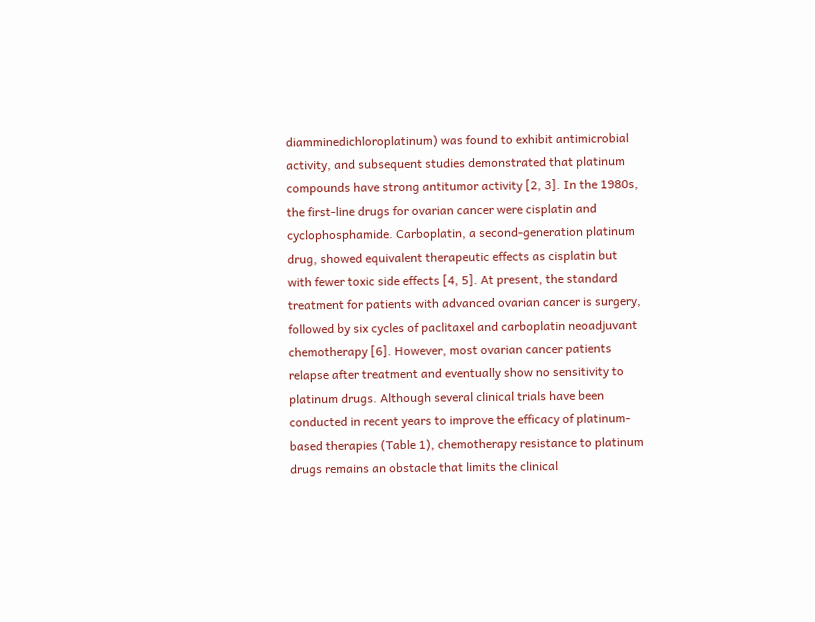diamminedichloroplatinum) was found to exhibit antimicrobial activity, and subsequent studies demonstrated that platinum compounds have strong antitumor activity [2, 3]. In the 1980s, the first-line drugs for ovarian cancer were cisplatin and cyclophosphamide. Carboplatin, a second-generation platinum drug, showed equivalent therapeutic effects as cisplatin but with fewer toxic side effects [4, 5]. At present, the standard treatment for patients with advanced ovarian cancer is surgery, followed by six cycles of paclitaxel and carboplatin neoadjuvant chemotherapy [6]. However, most ovarian cancer patients relapse after treatment and eventually show no sensitivity to platinum drugs. Although several clinical trials have been conducted in recent years to improve the efficacy of platinum-based therapies (Table 1), chemotherapy resistance to platinum drugs remains an obstacle that limits the clinical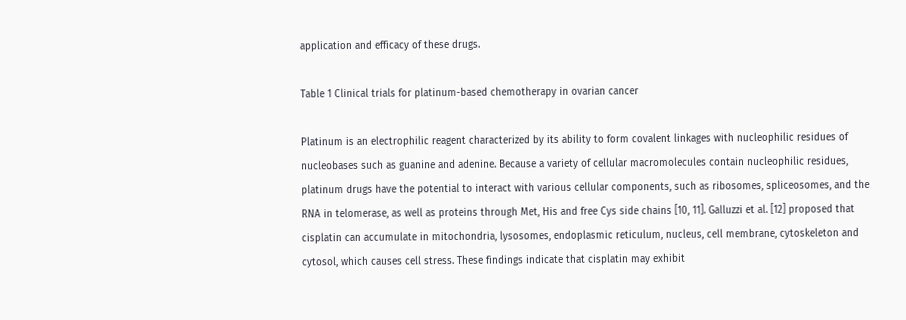application and efficacy of these drugs.

Table 1 Clinical trials for platinum-based chemotherapy in ovarian cancer

Platinum is an electrophilic reagent characterized by its ability to form covalent linkages with nucleophilic residues of nucleobases such as guanine and adenine. Because a variety of cellular macromolecules contain nucleophilic residues, platinum drugs have the potential to interact with various cellular components, such as ribosomes, spliceosomes, and the RNA in telomerase, as well as proteins through Met, His and free Cys side chains [10, 11]. Galluzzi et al. [12] proposed that cisplatin can accumulate in mitochondria, lysosomes, endoplasmic reticulum, nucleus, cell membrane, cytoskeleton and cytosol, which causes cell stress. These findings indicate that cisplatin may exhibit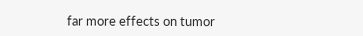far more effects on tumor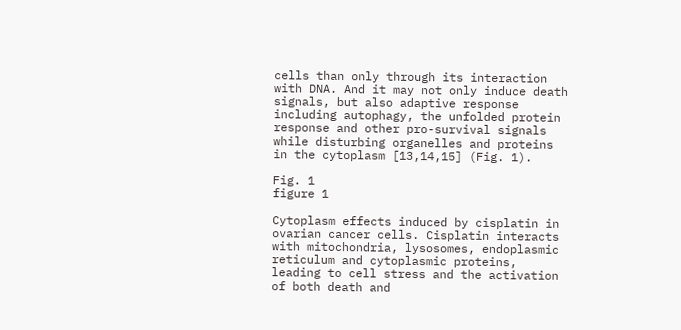cells than only through its interaction with DNA. And it may not only induce death signals, but also adaptive response including autophagy, the unfolded protein response and other pro-survival signals while disturbing organelles and proteins in the cytoplasm [13,14,15] (Fig. 1).

Fig. 1
figure 1

Cytoplasm effects induced by cisplatin in ovarian cancer cells. Cisplatin interacts with mitochondria, lysosomes, endoplasmic reticulum and cytoplasmic proteins, leading to cell stress and the activation of both death and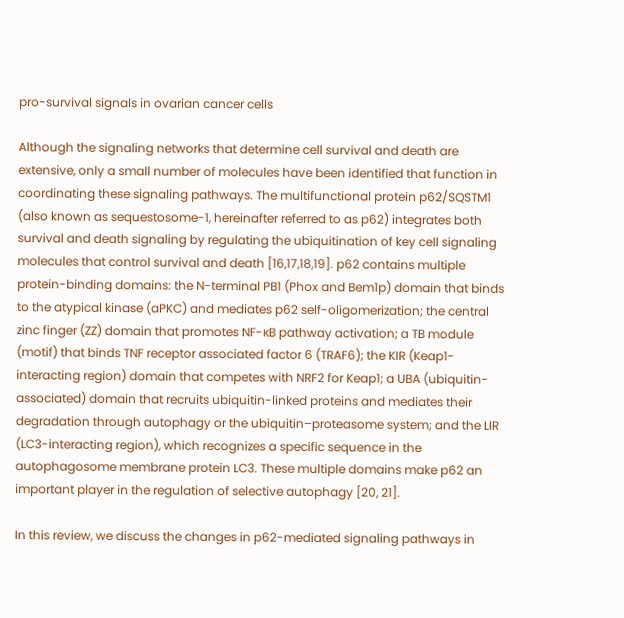pro-survival signals in ovarian cancer cells

Although the signaling networks that determine cell survival and death are extensive, only a small number of molecules have been identified that function in coordinating these signaling pathways. The multifunctional protein p62/SQSTM1 (also known as sequestosome-1, hereinafter referred to as p62) integrates both survival and death signaling by regulating the ubiquitination of key cell signaling molecules that control survival and death [16,17,18,19]. p62 contains multiple protein-binding domains: the N-terminal PB1 (Phox and Bem1p) domain that binds to the atypical kinase (aPKC) and mediates p62 self-oligomerization; the central zinc finger (ZZ) domain that promotes NF-κB pathway activation; a TB module (motif) that binds TNF receptor associated factor 6 (TRAF6); the KIR (Keap1-interacting region) domain that competes with NRF2 for Keap1; a UBA (ubiquitin-associated) domain that recruits ubiquitin-linked proteins and mediates their degradation through autophagy or the ubiquitin–proteasome system; and the LIR (LC3-interacting region), which recognizes a specific sequence in the autophagosome membrane protein LC3. These multiple domains make p62 an important player in the regulation of selective autophagy [20, 21].

In this review, we discuss the changes in p62-mediated signaling pathways in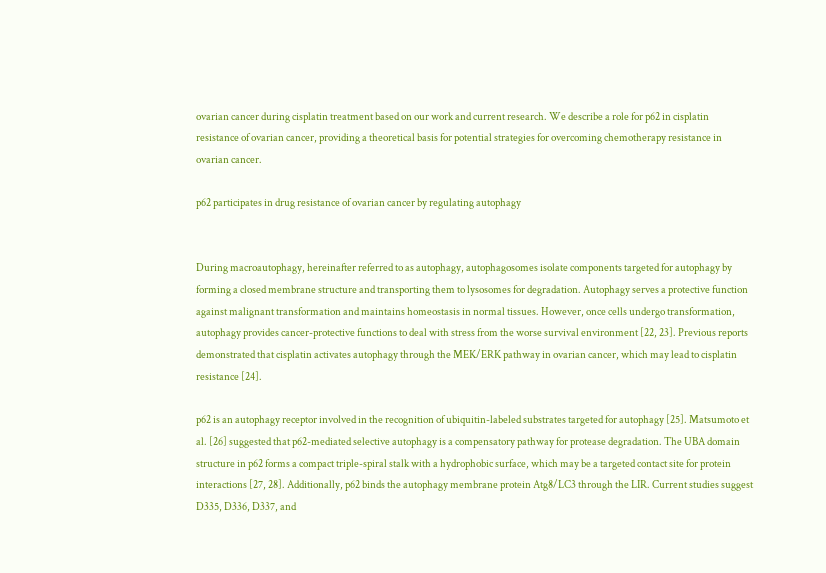ovarian cancer during cisplatin treatment based on our work and current research. We describe a role for p62 in cisplatin resistance of ovarian cancer, providing a theoretical basis for potential strategies for overcoming chemotherapy resistance in ovarian cancer.

p62 participates in drug resistance of ovarian cancer by regulating autophagy


During macroautophagy, hereinafter referred to as autophagy, autophagosomes isolate components targeted for autophagy by forming a closed membrane structure and transporting them to lysosomes for degradation. Autophagy serves a protective function against malignant transformation and maintains homeostasis in normal tissues. However, once cells undergo transformation, autophagy provides cancer-protective functions to deal with stress from the worse survival environment [22, 23]. Previous reports demonstrated that cisplatin activates autophagy through the MEK/ERK pathway in ovarian cancer, which may lead to cisplatin resistance [24].

p62 is an autophagy receptor involved in the recognition of ubiquitin-labeled substrates targeted for autophagy [25]. Matsumoto et al. [26] suggested that p62-mediated selective autophagy is a compensatory pathway for protease degradation. The UBA domain structure in p62 forms a compact triple-spiral stalk with a hydrophobic surface, which may be a targeted contact site for protein interactions [27, 28]. Additionally, p62 binds the autophagy membrane protein Atg8/LC3 through the LIR. Current studies suggest D335, D336, D337, and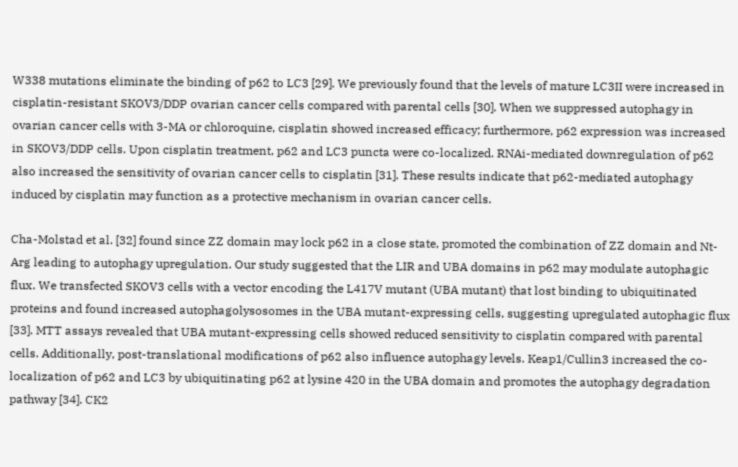W338 mutations eliminate the binding of p62 to LC3 [29]. We previously found that the levels of mature LC3II were increased in cisplatin-resistant SKOV3/DDP ovarian cancer cells compared with parental cells [30]. When we suppressed autophagy in ovarian cancer cells with 3-MA or chloroquine, cisplatin showed increased efficacy; furthermore, p62 expression was increased in SKOV3/DDP cells. Upon cisplatin treatment, p62 and LC3 puncta were co-localized. RNAi-mediated downregulation of p62 also increased the sensitivity of ovarian cancer cells to cisplatin [31]. These results indicate that p62-mediated autophagy induced by cisplatin may function as a protective mechanism in ovarian cancer cells.

Cha-Molstad et al. [32] found since ZZ domain may lock p62 in a close state, promoted the combination of ZZ domain and Nt-Arg leading to autophagy upregulation. Our study suggested that the LIR and UBA domains in p62 may modulate autophagic flux. We transfected SKOV3 cells with a vector encoding the L417V mutant (UBA mutant) that lost binding to ubiquitinated proteins and found increased autophagolysosomes in the UBA mutant-expressing cells, suggesting upregulated autophagic flux [33]. MTT assays revealed that UBA mutant-expressing cells showed reduced sensitivity to cisplatin compared with parental cells. Additionally, post-translational modifications of p62 also influence autophagy levels. Keap1/Cullin3 increased the co-localization of p62 and LC3 by ubiquitinating p62 at lysine 420 in the UBA domain and promotes the autophagy degradation pathway [34]. CK2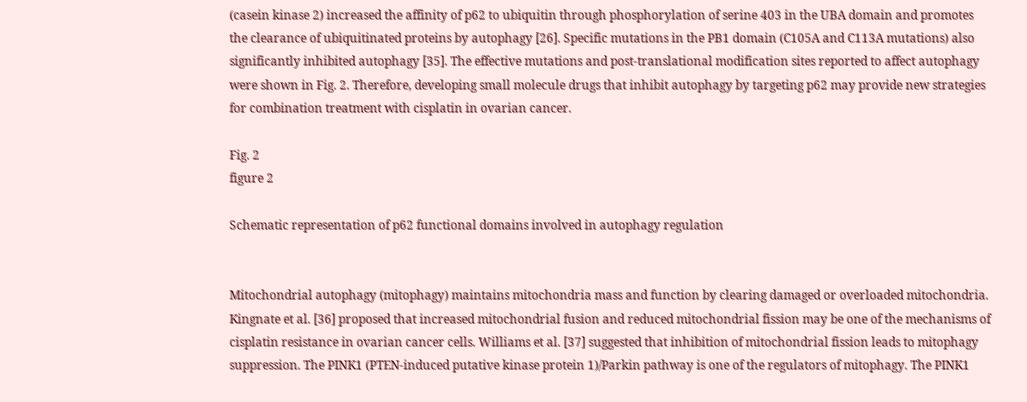(casein kinase 2) increased the affinity of p62 to ubiquitin through phosphorylation of serine 403 in the UBA domain and promotes the clearance of ubiquitinated proteins by autophagy [26]. Specific mutations in the PB1 domain (C105A and C113A mutations) also significantly inhibited autophagy [35]. The effective mutations and post-translational modification sites reported to affect autophagy were shown in Fig. 2. Therefore, developing small molecule drugs that inhibit autophagy by targeting p62 may provide new strategies for combination treatment with cisplatin in ovarian cancer.

Fig. 2
figure 2

Schematic representation of p62 functional domains involved in autophagy regulation


Mitochondrial autophagy (mitophagy) maintains mitochondria mass and function by clearing damaged or overloaded mitochondria. Kingnate et al. [36] proposed that increased mitochondrial fusion and reduced mitochondrial fission may be one of the mechanisms of cisplatin resistance in ovarian cancer cells. Williams et al. [37] suggested that inhibition of mitochondrial fission leads to mitophagy suppression. The PINK1 (PTEN-induced putative kinase protein 1)/Parkin pathway is one of the regulators of mitophagy. The PINK1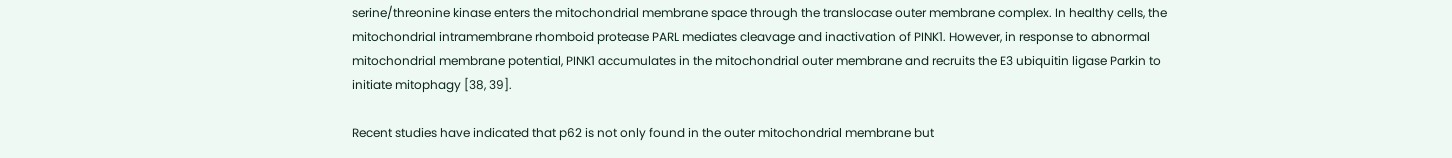serine/threonine kinase enters the mitochondrial membrane space through the translocase outer membrane complex. In healthy cells, the mitochondrial intramembrane rhomboid protease PARL mediates cleavage and inactivation of PINK1. However, in response to abnormal mitochondrial membrane potential, PINK1 accumulates in the mitochondrial outer membrane and recruits the E3 ubiquitin ligase Parkin to initiate mitophagy [38, 39].

Recent studies have indicated that p62 is not only found in the outer mitochondrial membrane but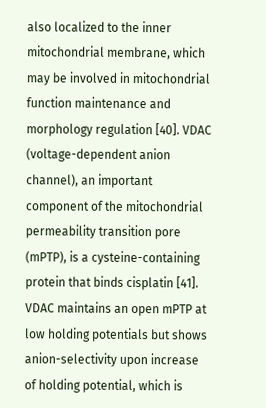also localized to the inner mitochondrial membrane, which may be involved in mitochondrial function maintenance and morphology regulation [40]. VDAC (voltage-dependent anion channel), an important component of the mitochondrial permeability transition pore (mPTP), is a cysteine-containing protein that binds cisplatin [41]. VDAC maintains an open mPTP at low holding potentials but shows anion-selectivity upon increase of holding potential, which is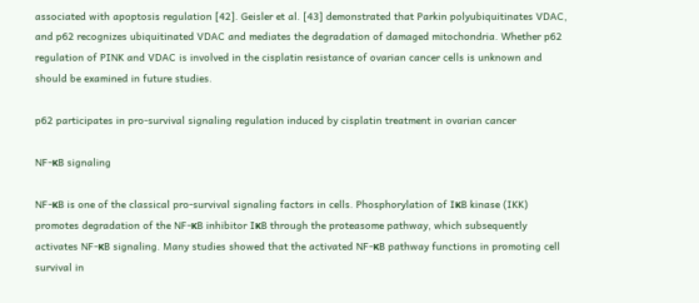associated with apoptosis regulation [42]. Geisler et al. [43] demonstrated that Parkin polyubiquitinates VDAC, and p62 recognizes ubiquitinated VDAC and mediates the degradation of damaged mitochondria. Whether p62 regulation of PINK and VDAC is involved in the cisplatin resistance of ovarian cancer cells is unknown and should be examined in future studies.

p62 participates in pro-survival signaling regulation induced by cisplatin treatment in ovarian cancer

NF-κB signaling

NF-κB is one of the classical pro-survival signaling factors in cells. Phosphorylation of IκB kinase (IKK) promotes degradation of the NF-κB inhibitor IκB through the proteasome pathway, which subsequently activates NF-κB signaling. Many studies showed that the activated NF-κB pathway functions in promoting cell survival in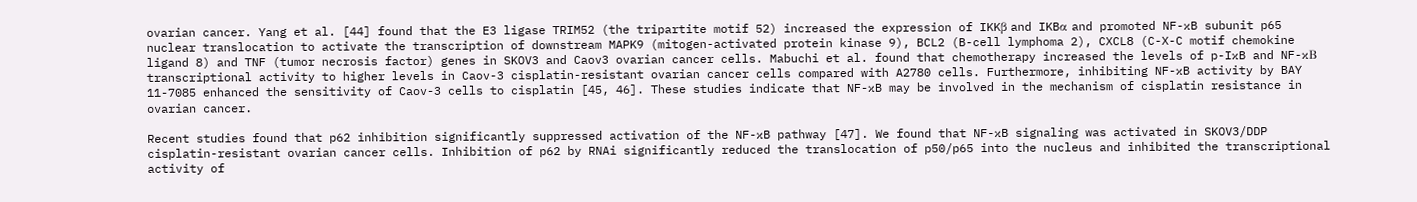ovarian cancer. Yang et al. [44] found that the E3 ligase TRIM52 (the tripartite motif 52) increased the expression of IKKβ and IKBα and promoted NF-κB subunit p65 nuclear translocation to activate the transcription of downstream MAPK9 (mitogen-activated protein kinase 9), BCL2 (B-cell lymphoma 2), CXCL8 (C-X-C motif chemokine ligand 8) and TNF (tumor necrosis factor) genes in SKOV3 and Caov3 ovarian cancer cells. Mabuchi et al. found that chemotherapy increased the levels of p-IκB and NF-κB transcriptional activity to higher levels in Caov-3 cisplatin-resistant ovarian cancer cells compared with A2780 cells. Furthermore, inhibiting NF-κB activity by BAY 11-7085 enhanced the sensitivity of Caov-3 cells to cisplatin [45, 46]. These studies indicate that NF-κB may be involved in the mechanism of cisplatin resistance in ovarian cancer.

Recent studies found that p62 inhibition significantly suppressed activation of the NF-κB pathway [47]. We found that NF-κB signaling was activated in SKOV3/DDP cisplatin-resistant ovarian cancer cells. Inhibition of p62 by RNAi significantly reduced the translocation of p50/p65 into the nucleus and inhibited the transcriptional activity of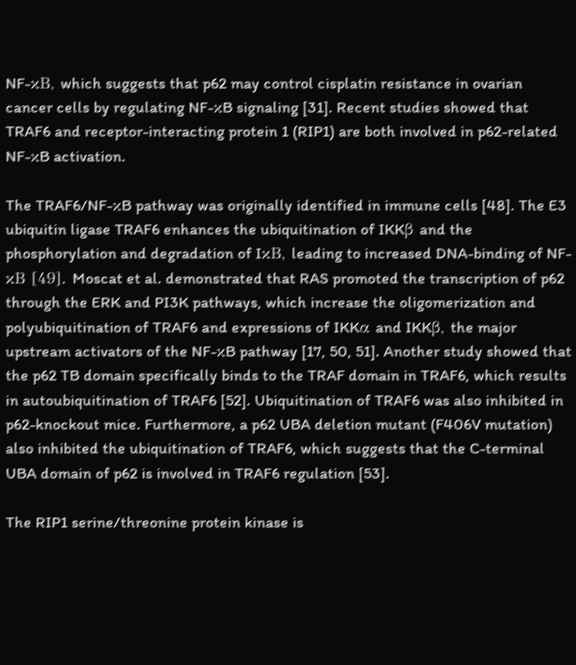NF-κB, which suggests that p62 may control cisplatin resistance in ovarian cancer cells by regulating NF-κB signaling [31]. Recent studies showed that TRAF6 and receptor-interacting protein 1 (RIP1) are both involved in p62-related NF-κB activation.

The TRAF6/NF-κB pathway was originally identified in immune cells [48]. The E3 ubiquitin ligase TRAF6 enhances the ubiquitination of IKKβ and the phosphorylation and degradation of IκB, leading to increased DNA-binding of NF-κB [49]. Moscat et al. demonstrated that RAS promoted the transcription of p62 through the ERK and PI3K pathways, which increase the oligomerization and polyubiquitination of TRAF6 and expressions of IKKα and IKKβ, the major upstream activators of the NF-κB pathway [17, 50, 51]. Another study showed that the p62 TB domain specifically binds to the TRAF domain in TRAF6, which results in autoubiquitination of TRAF6 [52]. Ubiquitination of TRAF6 was also inhibited in p62-knockout mice. Furthermore, a p62 UBA deletion mutant (F406V mutation) also inhibited the ubiquitination of TRAF6, which suggests that the C-terminal UBA domain of p62 is involved in TRAF6 regulation [53].

The RIP1 serine/threonine protein kinase is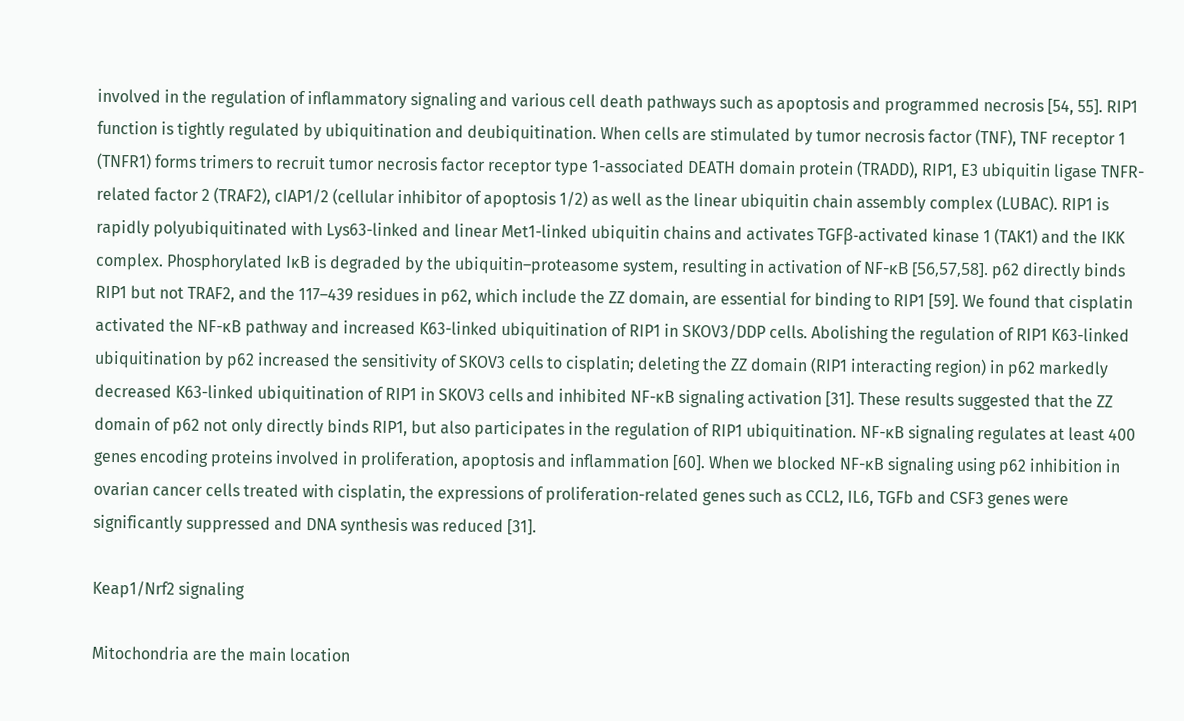involved in the regulation of inflammatory signaling and various cell death pathways such as apoptosis and programmed necrosis [54, 55]. RIP1 function is tightly regulated by ubiquitination and deubiquitination. When cells are stimulated by tumor necrosis factor (TNF), TNF receptor 1 (TNFR1) forms trimers to recruit tumor necrosis factor receptor type 1-associated DEATH domain protein (TRADD), RIP1, E3 ubiquitin ligase TNFR-related factor 2 (TRAF2), cIAP1/2 (cellular inhibitor of apoptosis 1/2) as well as the linear ubiquitin chain assembly complex (LUBAC). RIP1 is rapidly polyubiquitinated with Lys63-linked and linear Met1-linked ubiquitin chains and activates TGFβ-activated kinase 1 (TAK1) and the IKK complex. Phosphorylated IκB is degraded by the ubiquitin–proteasome system, resulting in activation of NF-κB [56,57,58]. p62 directly binds RIP1 but not TRAF2, and the 117–439 residues in p62, which include the ZZ domain, are essential for binding to RIP1 [59]. We found that cisplatin activated the NF-κB pathway and increased K63-linked ubiquitination of RIP1 in SKOV3/DDP cells. Abolishing the regulation of RIP1 K63-linked ubiquitination by p62 increased the sensitivity of SKOV3 cells to cisplatin; deleting the ZZ domain (RIP1 interacting region) in p62 markedly decreased K63-linked ubiquitination of RIP1 in SKOV3 cells and inhibited NF-κB signaling activation [31]. These results suggested that the ZZ domain of p62 not only directly binds RIP1, but also participates in the regulation of RIP1 ubiquitination. NF-κB signaling regulates at least 400 genes encoding proteins involved in proliferation, apoptosis and inflammation [60]. When we blocked NF-κB signaling using p62 inhibition in ovarian cancer cells treated with cisplatin, the expressions of proliferation-related genes such as CCL2, IL6, TGFb and CSF3 genes were significantly suppressed and DNA synthesis was reduced [31].

Keap1/Nrf2 signaling

Mitochondria are the main location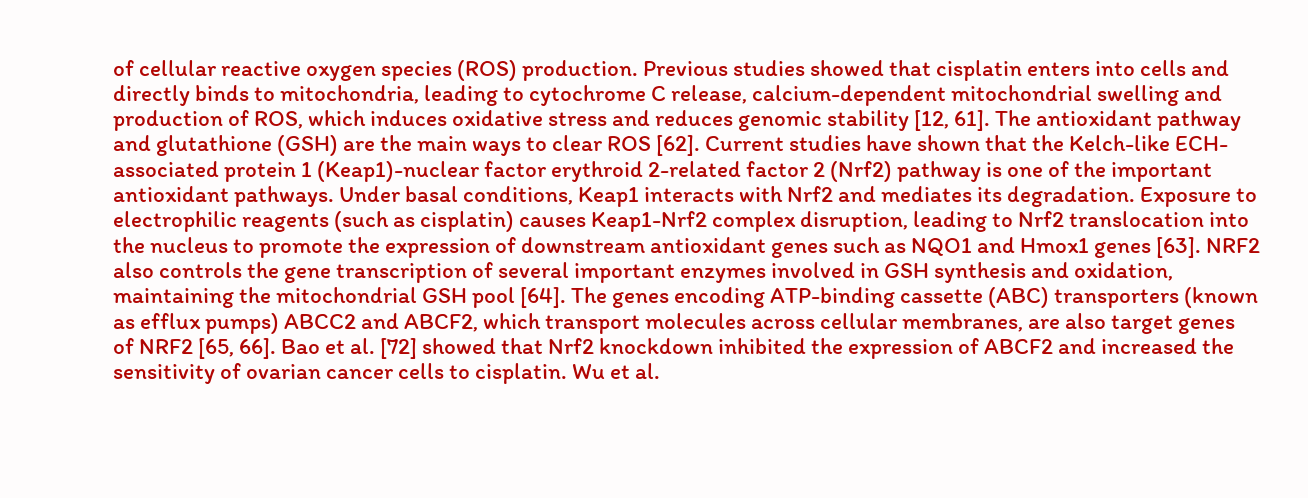of cellular reactive oxygen species (ROS) production. Previous studies showed that cisplatin enters into cells and directly binds to mitochondria, leading to cytochrome C release, calcium-dependent mitochondrial swelling and production of ROS, which induces oxidative stress and reduces genomic stability [12, 61]. The antioxidant pathway and glutathione (GSH) are the main ways to clear ROS [62]. Current studies have shown that the Kelch-like ECH-associated protein 1 (Keap1)-nuclear factor erythroid 2-related factor 2 (Nrf2) pathway is one of the important antioxidant pathways. Under basal conditions, Keap1 interacts with Nrf2 and mediates its degradation. Exposure to electrophilic reagents (such as cisplatin) causes Keap1-Nrf2 complex disruption, leading to Nrf2 translocation into the nucleus to promote the expression of downstream antioxidant genes such as NQO1 and Hmox1 genes [63]. NRF2 also controls the gene transcription of several important enzymes involved in GSH synthesis and oxidation, maintaining the mitochondrial GSH pool [64]. The genes encoding ATP-binding cassette (ABC) transporters (known as efflux pumps) ABCC2 and ABCF2, which transport molecules across cellular membranes, are also target genes of NRF2 [65, 66]. Bao et al. [72] showed that Nrf2 knockdown inhibited the expression of ABCF2 and increased the sensitivity of ovarian cancer cells to cisplatin. Wu et al.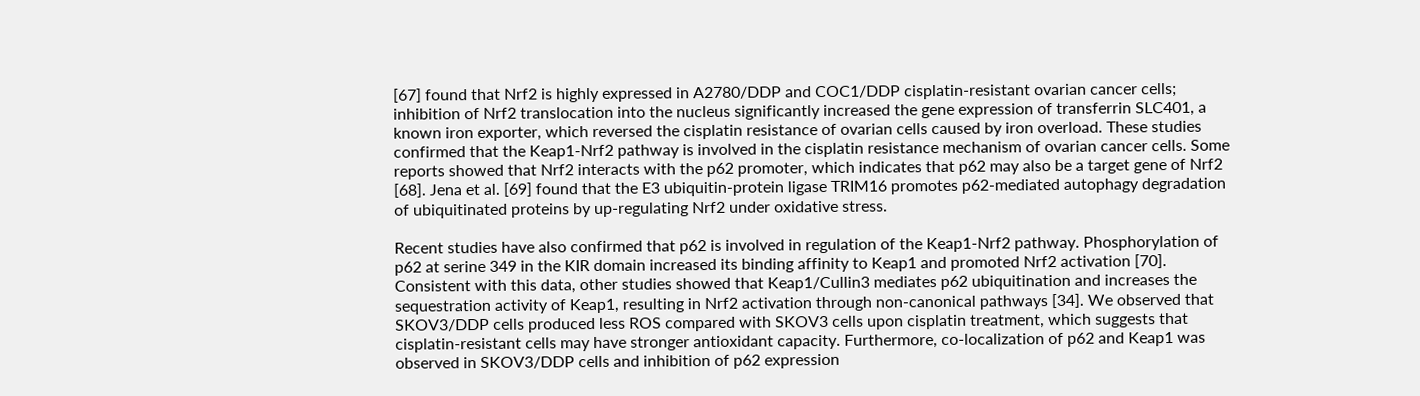[67] found that Nrf2 is highly expressed in A2780/DDP and COC1/DDP cisplatin-resistant ovarian cancer cells; inhibition of Nrf2 translocation into the nucleus significantly increased the gene expression of transferrin SLC401, a known iron exporter, which reversed the cisplatin resistance of ovarian cells caused by iron overload. These studies confirmed that the Keap1-Nrf2 pathway is involved in the cisplatin resistance mechanism of ovarian cancer cells. Some reports showed that Nrf2 interacts with the p62 promoter, which indicates that p62 may also be a target gene of Nrf2 [68]. Jena et al. [69] found that the E3 ubiquitin-protein ligase TRIM16 promotes p62-mediated autophagy degradation of ubiquitinated proteins by up-regulating Nrf2 under oxidative stress.

Recent studies have also confirmed that p62 is involved in regulation of the Keap1-Nrf2 pathway. Phosphorylation of p62 at serine 349 in the KIR domain increased its binding affinity to Keap1 and promoted Nrf2 activation [70]. Consistent with this data, other studies showed that Keap1/Cullin3 mediates p62 ubiquitination and increases the sequestration activity of Keap1, resulting in Nrf2 activation through non-canonical pathways [34]. We observed that SKOV3/DDP cells produced less ROS compared with SKOV3 cells upon cisplatin treatment, which suggests that cisplatin-resistant cells may have stronger antioxidant capacity. Furthermore, co-localization of p62 and Keap1 was observed in SKOV3/DDP cells and inhibition of p62 expression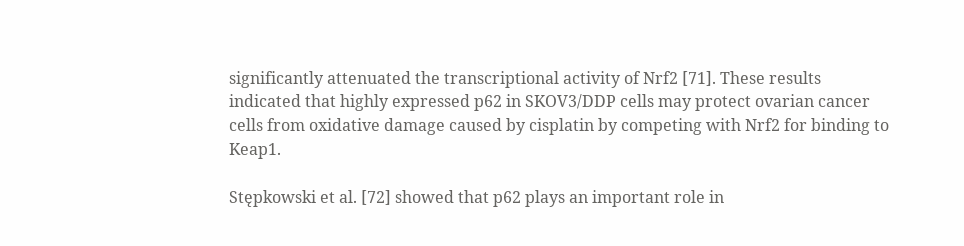significantly attenuated the transcriptional activity of Nrf2 [71]. These results indicated that highly expressed p62 in SKOV3/DDP cells may protect ovarian cancer cells from oxidative damage caused by cisplatin by competing with Nrf2 for binding to Keap1.

Stępkowski et al. [72] showed that p62 plays an important role in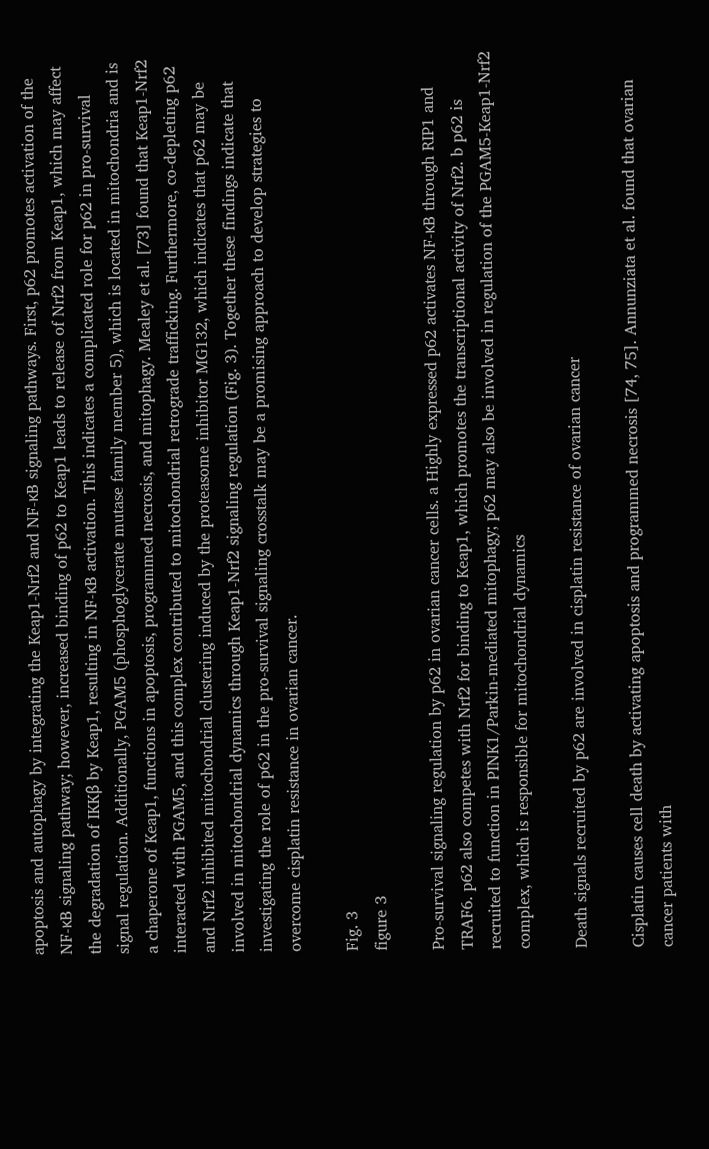apoptosis and autophagy by integrating the Keap1-Nrf2 and NF-κB signaling pathways. First, p62 promotes activation of the NF-κB signaling pathway; however, increased binding of p62 to Keap1 leads to release of Nrf2 from Keap1, which may affect the degradation of IKKβ by Keap1, resulting in NF-κB activation. This indicates a complicated role for p62 in pro-survival signal regulation. Additionally, PGAM5 (phosphoglycerate mutase family member 5), which is located in mitochondria and is a chaperone of Keap1, functions in apoptosis, programmed necrosis, and mitophagy. Mealey et al. [73] found that Keap1-Nrf2 interacted with PGAM5, and this complex contributed to mitochondrial retrograde trafficking. Furthermore, co-depleting p62 and Nrf2 inhibited mitochondrial clustering induced by the proteasome inhibitor MG132, which indicates that p62 may be involved in mitochondrial dynamics through Keap1-Nrf2 signaling regulation (Fig. 3). Together these findings indicate that investigating the role of p62 in the pro-survival signaling crosstalk may be a promising approach to develop strategies to overcome cisplatin resistance in ovarian cancer.

Fig. 3
figure 3

Pro-survival signaling regulation by p62 in ovarian cancer cells. a Highly expressed p62 activates NF-κB through RIP1 and TRAF6. p62 also competes with Nrf2 for binding to Keap1, which promotes the transcriptional activity of Nrf2. b p62 is recruited to function in PINK1/Parkin-mediated mitophagy; p62 may also be involved in regulation of the PGAM5-Keap1-Nrf2 complex, which is responsible for mitochondrial dynamics

Death signals recruited by p62 are involved in cisplatin resistance of ovarian cancer

Cisplatin causes cell death by activating apoptosis and programmed necrosis [74, 75]. Annunziata et al. found that ovarian cancer patients with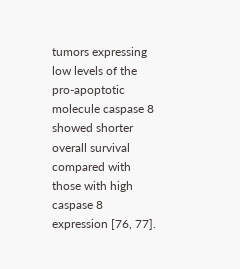tumors expressing low levels of the pro-apoptotic molecule caspase 8 showed shorter overall survival compared with those with high caspase 8 expression [76, 77].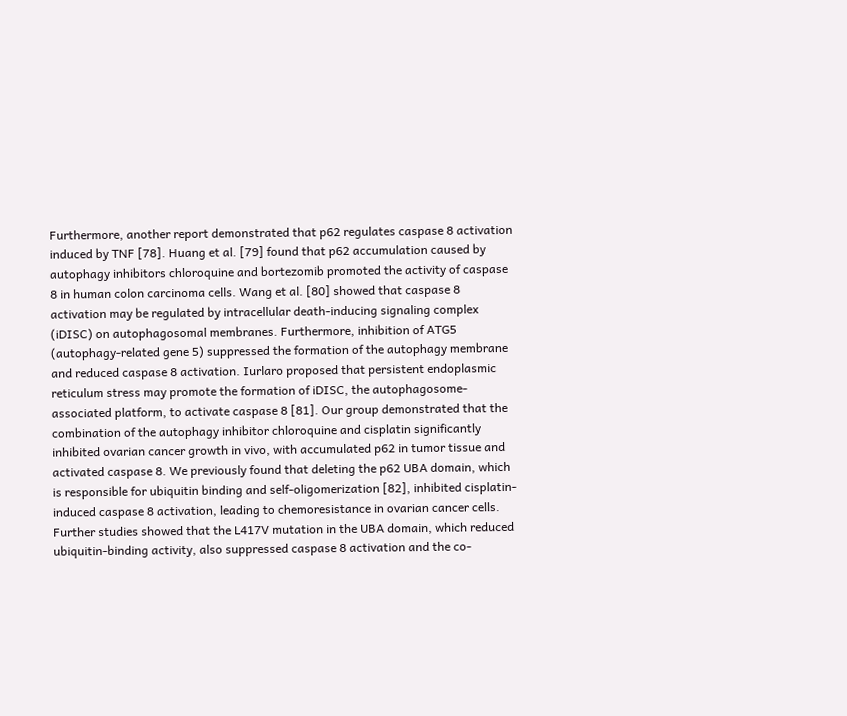Furthermore, another report demonstrated that p62 regulates caspase 8 activation induced by TNF [78]. Huang et al. [79] found that p62 accumulation caused by autophagy inhibitors chloroquine and bortezomib promoted the activity of caspase 8 in human colon carcinoma cells. Wang et al. [80] showed that caspase 8 activation may be regulated by intracellular death-inducing signaling complex (iDISC) on autophagosomal membranes. Furthermore, inhibition of ATG5 (autophagy-related gene 5) suppressed the formation of the autophagy membrane and reduced caspase 8 activation. Iurlaro proposed that persistent endoplasmic reticulum stress may promote the formation of iDISC, the autophagosome-associated platform, to activate caspase 8 [81]. Our group demonstrated that the combination of the autophagy inhibitor chloroquine and cisplatin significantly inhibited ovarian cancer growth in vivo, with accumulated p62 in tumor tissue and activated caspase 8. We previously found that deleting the p62 UBA domain, which is responsible for ubiquitin binding and self-oligomerization [82], inhibited cisplatin-induced caspase 8 activation, leading to chemoresistance in ovarian cancer cells. Further studies showed that the L417V mutation in the UBA domain, which reduced ubiquitin-binding activity, also suppressed caspase 8 activation and the co-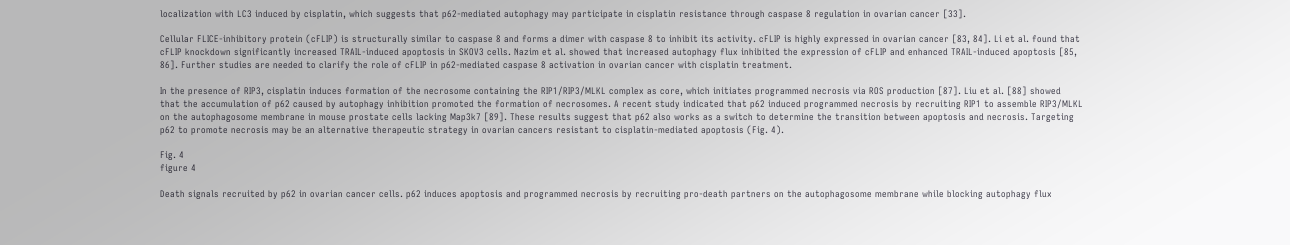localization with LC3 induced by cisplatin, which suggests that p62-mediated autophagy may participate in cisplatin resistance through caspase 8 regulation in ovarian cancer [33].

Cellular FLICE-inhibitory protein (cFLIP) is structurally similar to caspase 8 and forms a dimer with caspase 8 to inhibit its activity. cFLIP is highly expressed in ovarian cancer [83, 84]. Li et al. found that cFLIP knockdown significantly increased TRAIL-induced apoptosis in SKOV3 cells. Nazim et al. showed that increased autophagy flux inhibited the expression of cFLIP and enhanced TRAIL-induced apoptosis [85, 86]. Further studies are needed to clarify the role of cFLIP in p62-mediated caspase 8 activation in ovarian cancer with cisplatin treatment.

In the presence of RIP3, cisplatin induces formation of the necrosome containing the RIP1/RIP3/MLKL complex as core, which initiates programmed necrosis via ROS production [87]. Liu et al. [88] showed that the accumulation of p62 caused by autophagy inhibition promoted the formation of necrosomes. A recent study indicated that p62 induced programmed necrosis by recruiting RIP1 to assemble RIP3/MLKL on the autophagosome membrane in mouse prostate cells lacking Map3k7 [89]. These results suggest that p62 also works as a switch to determine the transition between apoptosis and necrosis. Targeting p62 to promote necrosis may be an alternative therapeutic strategy in ovarian cancers resistant to cisplatin-mediated apoptosis (Fig. 4).

Fig. 4
figure 4

Death signals recruited by p62 in ovarian cancer cells. p62 induces apoptosis and programmed necrosis by recruiting pro-death partners on the autophagosome membrane while blocking autophagy flux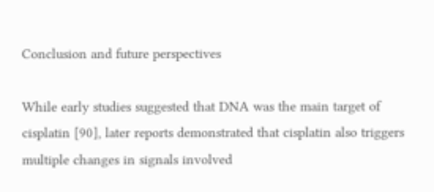Conclusion and future perspectives

While early studies suggested that DNA was the main target of cisplatin [90], later reports demonstrated that cisplatin also triggers multiple changes in signals involved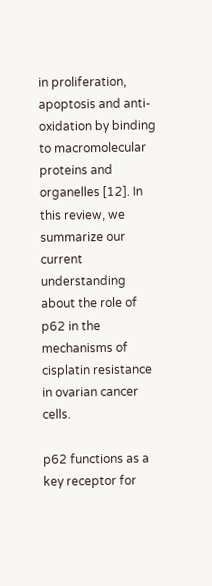in proliferation, apoptosis and anti-oxidation by binding to macromolecular proteins and organelles [12]. In this review, we summarize our current understanding about the role of p62 in the mechanisms of cisplatin resistance in ovarian cancer cells.

p62 functions as a key receptor for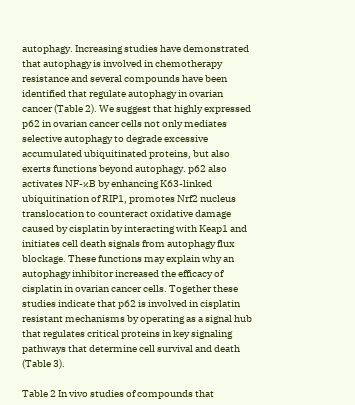autophagy. Increasing studies have demonstrated that autophagy is involved in chemotherapy resistance and several compounds have been identified that regulate autophagy in ovarian cancer (Table 2). We suggest that highly expressed p62 in ovarian cancer cells not only mediates selective autophagy to degrade excessive accumulated ubiquitinated proteins, but also exerts functions beyond autophagy. p62 also activates NF-κB by enhancing K63-linked ubiquitination of RIP1, promotes Nrf2 nucleus translocation to counteract oxidative damage caused by cisplatin by interacting with Keap1 and initiates cell death signals from autophagy flux blockage. These functions may explain why an autophagy inhibitor increased the efficacy of cisplatin in ovarian cancer cells. Together these studies indicate that p62 is involved in cisplatin resistant mechanisms by operating as a signal hub that regulates critical proteins in key signaling pathways that determine cell survival and death (Table 3).

Table 2 In vivo studies of compounds that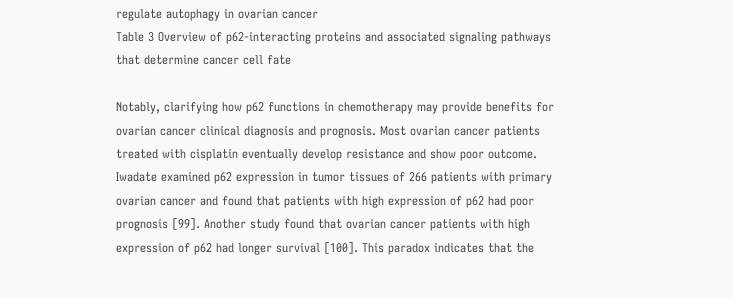regulate autophagy in ovarian cancer
Table 3 Overview of p62-interacting proteins and associated signaling pathways that determine cancer cell fate

Notably, clarifying how p62 functions in chemotherapy may provide benefits for ovarian cancer clinical diagnosis and prognosis. Most ovarian cancer patients treated with cisplatin eventually develop resistance and show poor outcome. Iwadate examined p62 expression in tumor tissues of 266 patients with primary ovarian cancer and found that patients with high expression of p62 had poor prognosis [99]. Another study found that ovarian cancer patients with high expression of p62 had longer survival [100]. This paradox indicates that the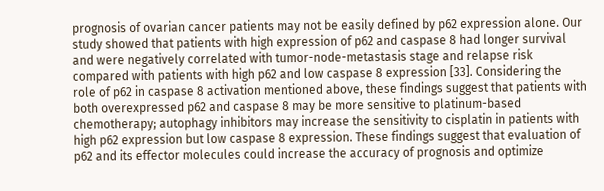prognosis of ovarian cancer patients may not be easily defined by p62 expression alone. Our study showed that patients with high expression of p62 and caspase 8 had longer survival and were negatively correlated with tumor-node-metastasis stage and relapse risk compared with patients with high p62 and low caspase 8 expression [33]. Considering the role of p62 in caspase 8 activation mentioned above, these findings suggest that patients with both overexpressed p62 and caspase 8 may be more sensitive to platinum-based chemotherapy; autophagy inhibitors may increase the sensitivity to cisplatin in patients with high p62 expression but low caspase 8 expression. These findings suggest that evaluation of p62 and its effector molecules could increase the accuracy of prognosis and optimize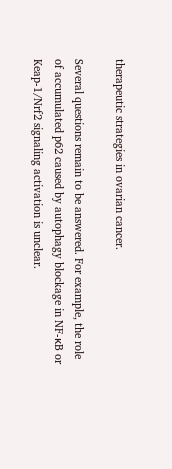therapeutic strategies in ovarian cancer.

Several questions remain to be answered. For example, the role of accumulated p62 caused by autophagy blockage in NF-κB or Keap-1/Nrf2 signaling activation is unclear.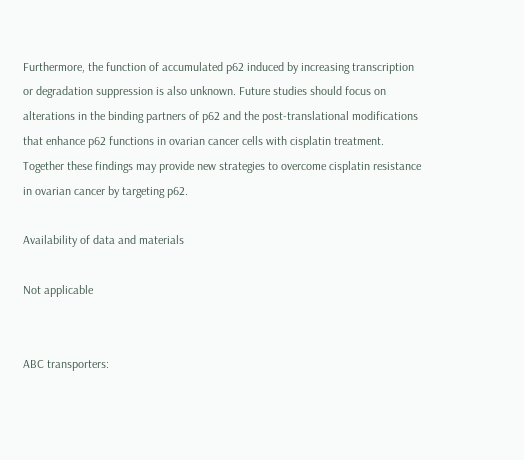Furthermore, the function of accumulated p62 induced by increasing transcription or degradation suppression is also unknown. Future studies should focus on alterations in the binding partners of p62 and the post-translational modifications that enhance p62 functions in ovarian cancer cells with cisplatin treatment. Together these findings may provide new strategies to overcome cisplatin resistance in ovarian cancer by targeting p62.

Availability of data and materials

Not applicable


ABC transporters: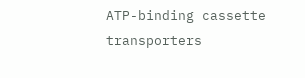ATP-binding cassette transporters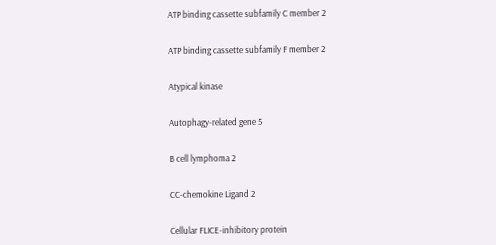ATP binding cassette subfamily C member 2


ATP binding cassette subfamily F member 2


Atypical kinase


Autophagy-related gene 5


B cell lymphoma 2


CC-chemokine Ligand 2


Cellular FLICE-inhibitory protein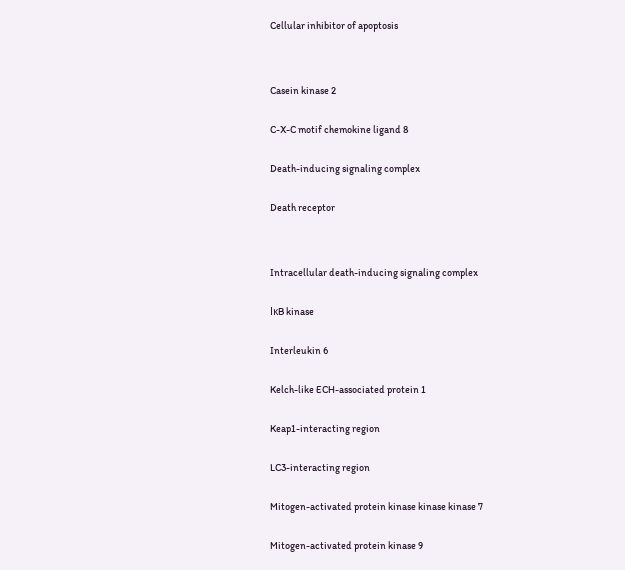Cellular inhibitor of apoptosis




Casein kinase 2


C-X-C motif chemokine ligand 8


Death-inducing signaling complex


Death receptor




Intracellular death-inducing signaling complex


IκB kinase


Interleukin 6


Kelch-like ECH-associated protein 1


Keap1-interacting region


LC3-interacting region


Mitogen-activated protein kinase kinase kinase 7


Mitogen-activated protein kinase 9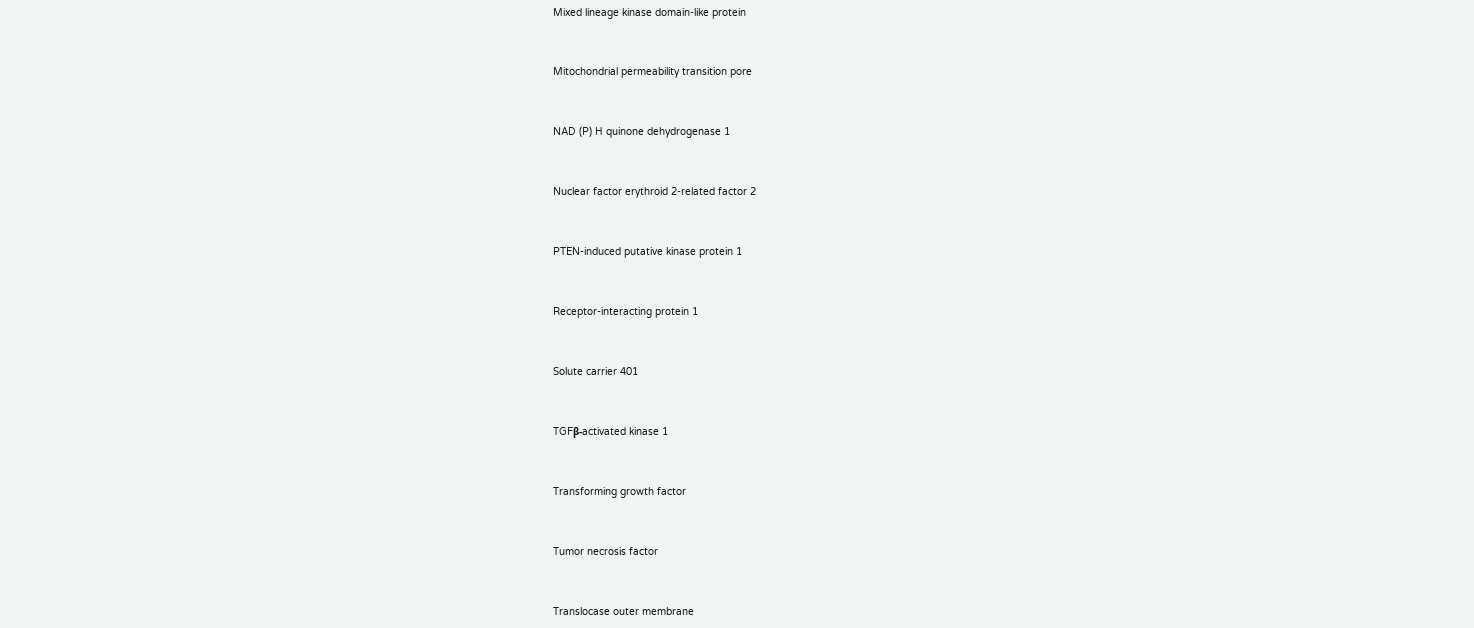Mixed lineage kinase domain-like protein


Mitochondrial permeability transition pore


NAD (P) H quinone dehydrogenase 1


Nuclear factor erythroid 2-related factor 2


PTEN-induced putative kinase protein 1


Receptor-interacting protein 1


Solute carrier 401


TGFβ-activated kinase 1


Transforming growth factor


Tumor necrosis factor


Translocase outer membrane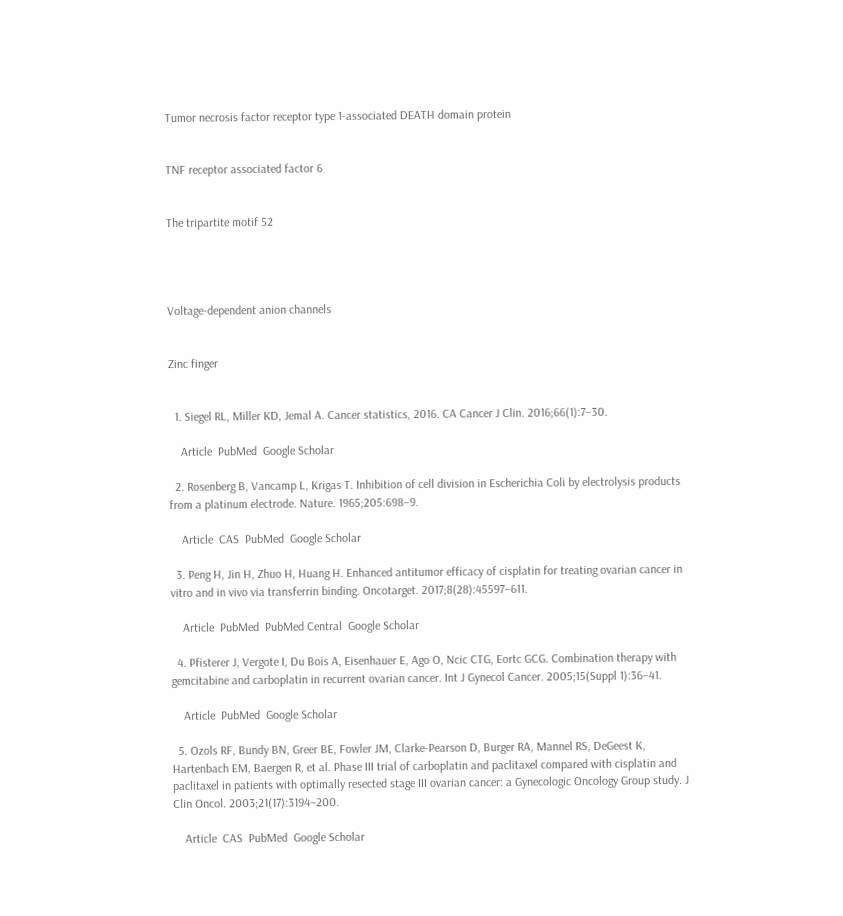Tumor necrosis factor receptor type 1-associated DEATH domain protein


TNF receptor associated factor 6


The tripartite motif 52




Voltage-dependent anion channels


Zinc finger


  1. Siegel RL, Miller KD, Jemal A. Cancer statistics, 2016. CA Cancer J Clin. 2016;66(1):7–30.

    Article  PubMed  Google Scholar

  2. Rosenberg B, Vancamp L, Krigas T. Inhibition of cell division in Escherichia Coli by electrolysis products from a platinum electrode. Nature. 1965;205:698–9.

    Article  CAS  PubMed  Google Scholar

  3. Peng H, Jin H, Zhuo H, Huang H. Enhanced antitumor efficacy of cisplatin for treating ovarian cancer in vitro and in vivo via transferrin binding. Oncotarget. 2017;8(28):45597–611.

    Article  PubMed  PubMed Central  Google Scholar

  4. Pfisterer J, Vergote I, Du Bois A, Eisenhauer E, Ago O, Ncic CTG, Eortc GCG. Combination therapy with gemcitabine and carboplatin in recurrent ovarian cancer. Int J Gynecol Cancer. 2005;15(Suppl 1):36–41.

    Article  PubMed  Google Scholar

  5. Ozols RF, Bundy BN, Greer BE, Fowler JM, Clarke-Pearson D, Burger RA, Mannel RS, DeGeest K, Hartenbach EM, Baergen R, et al. Phase III trial of carboplatin and paclitaxel compared with cisplatin and paclitaxel in patients with optimally resected stage III ovarian cancer: a Gynecologic Oncology Group study. J Clin Oncol. 2003;21(17):3194–200.

    Article  CAS  PubMed  Google Scholar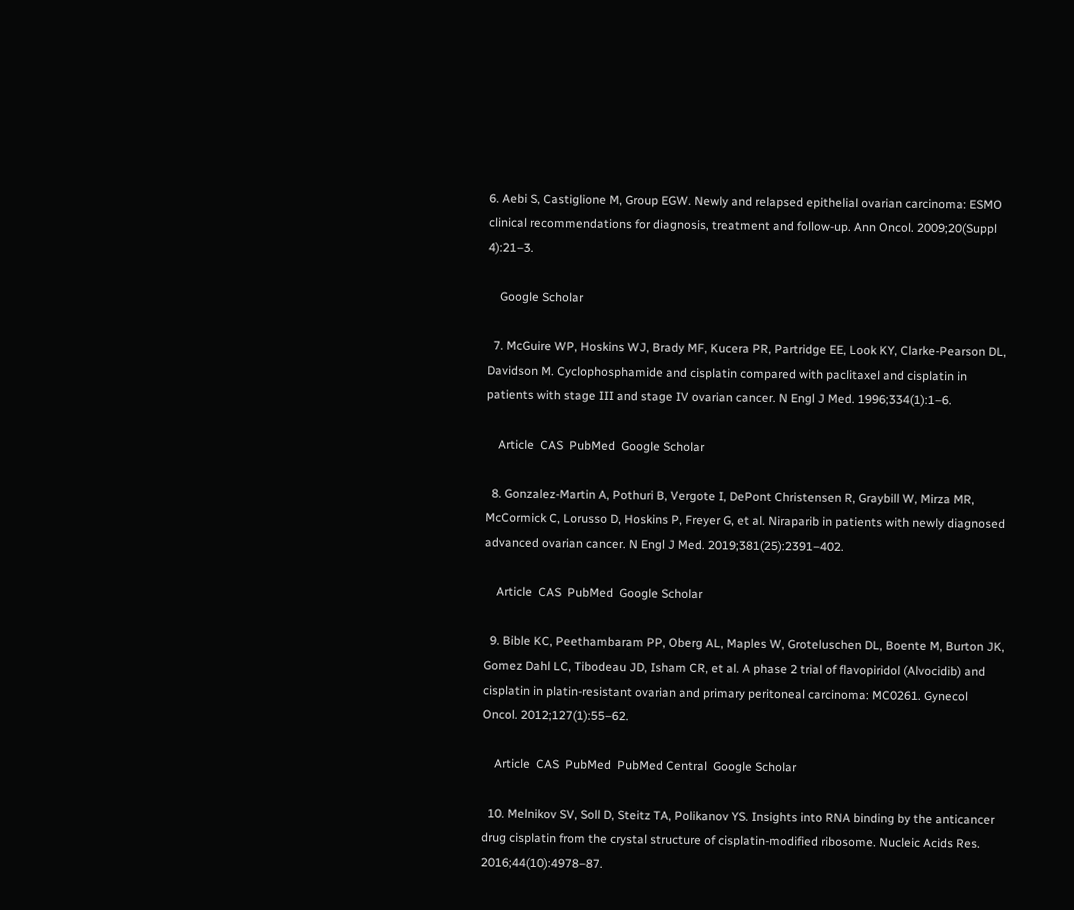6. Aebi S, Castiglione M, Group EGW. Newly and relapsed epithelial ovarian carcinoma: ESMO clinical recommendations for diagnosis, treatment and follow-up. Ann Oncol. 2009;20(Suppl 4):21–3.

    Google Scholar

  7. McGuire WP, Hoskins WJ, Brady MF, Kucera PR, Partridge EE, Look KY, Clarke-Pearson DL, Davidson M. Cyclophosphamide and cisplatin compared with paclitaxel and cisplatin in patients with stage III and stage IV ovarian cancer. N Engl J Med. 1996;334(1):1–6.

    Article  CAS  PubMed  Google Scholar

  8. Gonzalez-Martin A, Pothuri B, Vergote I, DePont Christensen R, Graybill W, Mirza MR, McCormick C, Lorusso D, Hoskins P, Freyer G, et al. Niraparib in patients with newly diagnosed advanced ovarian cancer. N Engl J Med. 2019;381(25):2391–402.

    Article  CAS  PubMed  Google Scholar

  9. Bible KC, Peethambaram PP, Oberg AL, Maples W, Groteluschen DL, Boente M, Burton JK, Gomez Dahl LC, Tibodeau JD, Isham CR, et al. A phase 2 trial of flavopiridol (Alvocidib) and cisplatin in platin-resistant ovarian and primary peritoneal carcinoma: MC0261. Gynecol Oncol. 2012;127(1):55–62.

    Article  CAS  PubMed  PubMed Central  Google Scholar

  10. Melnikov SV, Soll D, Steitz TA, Polikanov YS. Insights into RNA binding by the anticancer drug cisplatin from the crystal structure of cisplatin-modified ribosome. Nucleic Acids Res. 2016;44(10):4978–87.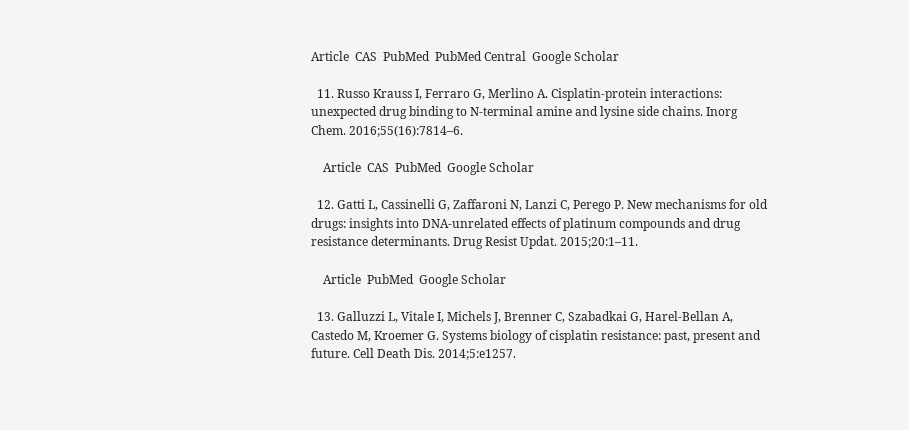Article  CAS  PubMed  PubMed Central  Google Scholar

  11. Russo Krauss I, Ferraro G, Merlino A. Cisplatin-protein interactions: unexpected drug binding to N-terminal amine and lysine side chains. Inorg Chem. 2016;55(16):7814–6.

    Article  CAS  PubMed  Google Scholar

  12. Gatti L, Cassinelli G, Zaffaroni N, Lanzi C, Perego P. New mechanisms for old drugs: insights into DNA-unrelated effects of platinum compounds and drug resistance determinants. Drug Resist Updat. 2015;20:1–11.

    Article  PubMed  Google Scholar

  13. Galluzzi L, Vitale I, Michels J, Brenner C, Szabadkai G, Harel-Bellan A, Castedo M, Kroemer G. Systems biology of cisplatin resistance: past, present and future. Cell Death Dis. 2014;5:e1257.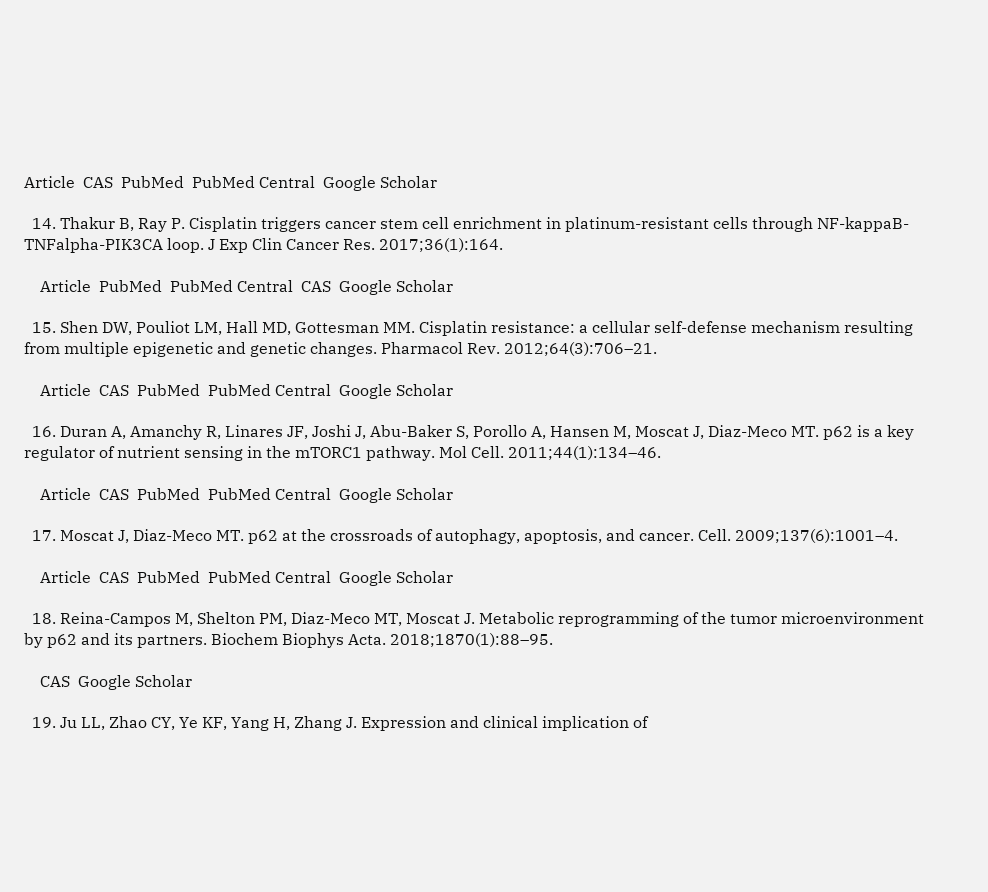Article  CAS  PubMed  PubMed Central  Google Scholar

  14. Thakur B, Ray P. Cisplatin triggers cancer stem cell enrichment in platinum-resistant cells through NF-kappaB-TNFalpha-PIK3CA loop. J Exp Clin Cancer Res. 2017;36(1):164.

    Article  PubMed  PubMed Central  CAS  Google Scholar

  15. Shen DW, Pouliot LM, Hall MD, Gottesman MM. Cisplatin resistance: a cellular self-defense mechanism resulting from multiple epigenetic and genetic changes. Pharmacol Rev. 2012;64(3):706–21.

    Article  CAS  PubMed  PubMed Central  Google Scholar

  16. Duran A, Amanchy R, Linares JF, Joshi J, Abu-Baker S, Porollo A, Hansen M, Moscat J, Diaz-Meco MT. p62 is a key regulator of nutrient sensing in the mTORC1 pathway. Mol Cell. 2011;44(1):134–46.

    Article  CAS  PubMed  PubMed Central  Google Scholar

  17. Moscat J, Diaz-Meco MT. p62 at the crossroads of autophagy, apoptosis, and cancer. Cell. 2009;137(6):1001–4.

    Article  CAS  PubMed  PubMed Central  Google Scholar

  18. Reina-Campos M, Shelton PM, Diaz-Meco MT, Moscat J. Metabolic reprogramming of the tumor microenvironment by p62 and its partners. Biochem Biophys Acta. 2018;1870(1):88–95.

    CAS  Google Scholar

  19. Ju LL, Zhao CY, Ye KF, Yang H, Zhang J. Expression and clinical implication of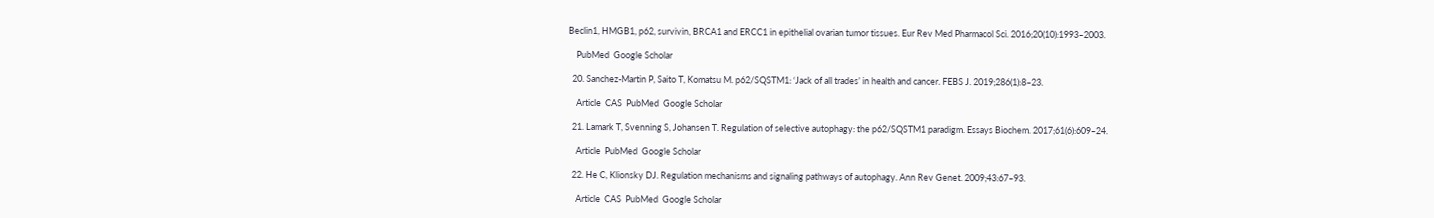Beclin1, HMGB1, p62, survivin, BRCA1 and ERCC1 in epithelial ovarian tumor tissues. Eur Rev Med Pharmacol Sci. 2016;20(10):1993–2003.

    PubMed  Google Scholar

  20. Sanchez-Martin P, Saito T, Komatsu M. p62/SQSTM1: ‘Jack of all trades’ in health and cancer. FEBS J. 2019;286(1):8–23.

    Article  CAS  PubMed  Google Scholar

  21. Lamark T, Svenning S, Johansen T. Regulation of selective autophagy: the p62/SQSTM1 paradigm. Essays Biochem. 2017;61(6):609–24.

    Article  PubMed  Google Scholar

  22. He C, Klionsky DJ. Regulation mechanisms and signaling pathways of autophagy. Ann Rev Genet. 2009;43:67–93.

    Article  CAS  PubMed  Google Scholar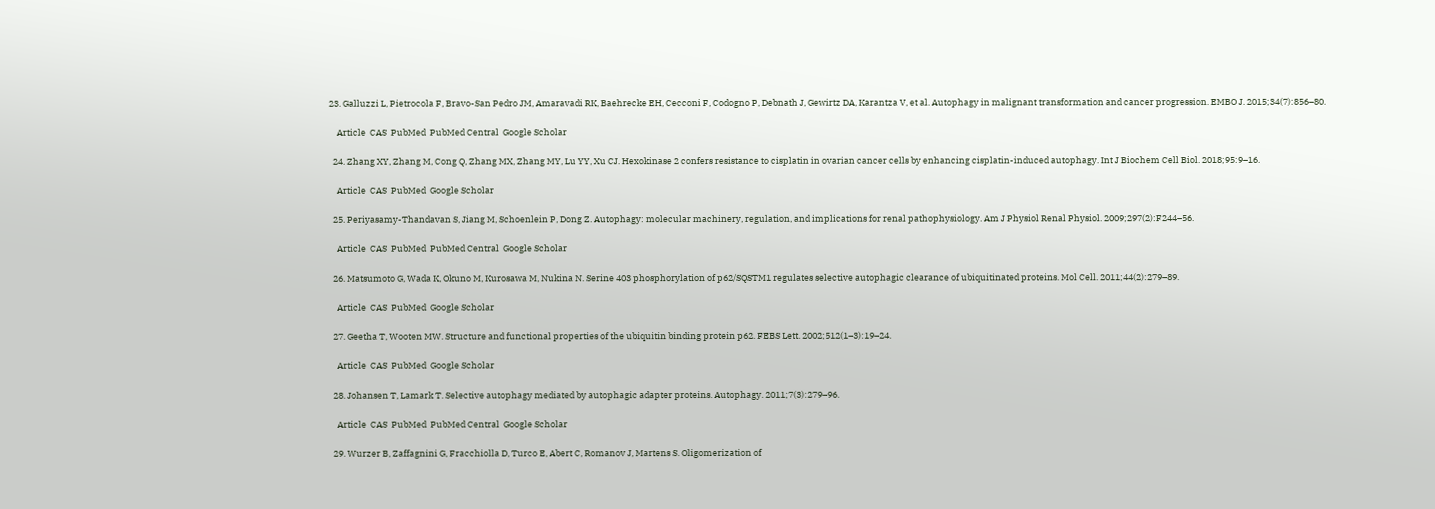23. Galluzzi L, Pietrocola F, Bravo-San Pedro JM, Amaravadi RK, Baehrecke EH, Cecconi F, Codogno P, Debnath J, Gewirtz DA, Karantza V, et al. Autophagy in malignant transformation and cancer progression. EMBO J. 2015;34(7):856–80.

    Article  CAS  PubMed  PubMed Central  Google Scholar

  24. Zhang XY, Zhang M, Cong Q, Zhang MX, Zhang MY, Lu YY, Xu CJ. Hexokinase 2 confers resistance to cisplatin in ovarian cancer cells by enhancing cisplatin-induced autophagy. Int J Biochem Cell Biol. 2018;95:9–16.

    Article  CAS  PubMed  Google Scholar

  25. Periyasamy-Thandavan S, Jiang M, Schoenlein P, Dong Z. Autophagy: molecular machinery, regulation, and implications for renal pathophysiology. Am J Physiol Renal Physiol. 2009;297(2):F244–56.

    Article  CAS  PubMed  PubMed Central  Google Scholar

  26. Matsumoto G, Wada K, Okuno M, Kurosawa M, Nukina N. Serine 403 phosphorylation of p62/SQSTM1 regulates selective autophagic clearance of ubiquitinated proteins. Mol Cell. 2011;44(2):279–89.

    Article  CAS  PubMed  Google Scholar

  27. Geetha T, Wooten MW. Structure and functional properties of the ubiquitin binding protein p62. FEBS Lett. 2002;512(1–3):19–24.

    Article  CAS  PubMed  Google Scholar

  28. Johansen T, Lamark T. Selective autophagy mediated by autophagic adapter proteins. Autophagy. 2011;7(3):279–96.

    Article  CAS  PubMed  PubMed Central  Google Scholar

  29. Wurzer B, Zaffagnini G, Fracchiolla D, Turco E, Abert C, Romanov J, Martens S. Oligomerization of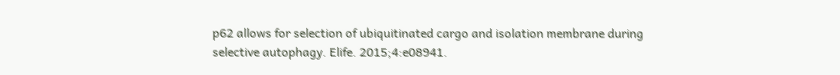p62 allows for selection of ubiquitinated cargo and isolation membrane during selective autophagy. Elife. 2015;4:e08941.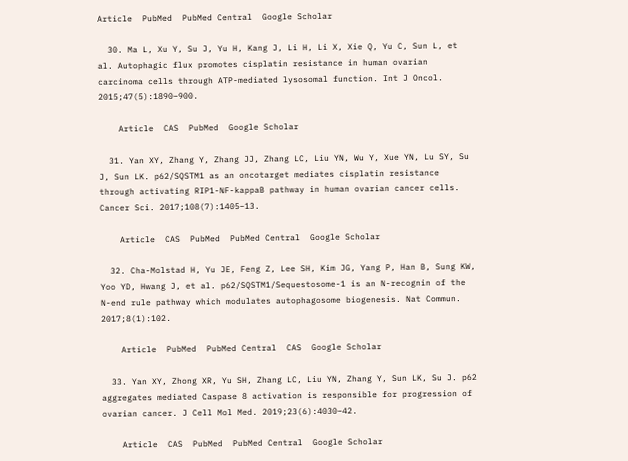Article  PubMed  PubMed Central  Google Scholar

  30. Ma L, Xu Y, Su J, Yu H, Kang J, Li H, Li X, Xie Q, Yu C, Sun L, et al. Autophagic flux promotes cisplatin resistance in human ovarian carcinoma cells through ATP-mediated lysosomal function. Int J Oncol. 2015;47(5):1890–900.

    Article  CAS  PubMed  Google Scholar

  31. Yan XY, Zhang Y, Zhang JJ, Zhang LC, Liu YN, Wu Y, Xue YN, Lu SY, Su J, Sun LK. p62/SQSTM1 as an oncotarget mediates cisplatin resistance through activating RIP1-NF-kappaB pathway in human ovarian cancer cells. Cancer Sci. 2017;108(7):1405–13.

    Article  CAS  PubMed  PubMed Central  Google Scholar

  32. Cha-Molstad H, Yu JE, Feng Z, Lee SH, Kim JG, Yang P, Han B, Sung KW, Yoo YD, Hwang J, et al. p62/SQSTM1/Sequestosome-1 is an N-recognin of the N-end rule pathway which modulates autophagosome biogenesis. Nat Commun. 2017;8(1):102.

    Article  PubMed  PubMed Central  CAS  Google Scholar

  33. Yan XY, Zhong XR, Yu SH, Zhang LC, Liu YN, Zhang Y, Sun LK, Su J. p62 aggregates mediated Caspase 8 activation is responsible for progression of ovarian cancer. J Cell Mol Med. 2019;23(6):4030–42.

    Article  CAS  PubMed  PubMed Central  Google Scholar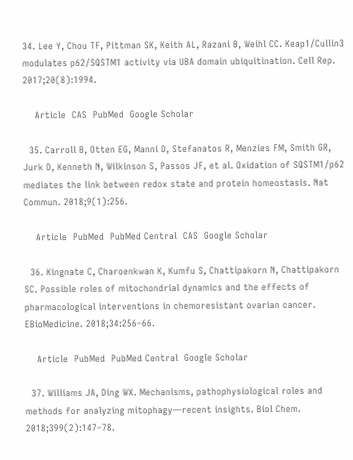34. Lee Y, Chou TF, Pittman SK, Keith AL, Razani B, Weihl CC. Keap1/Cullin3 modulates p62/SQSTM1 activity via UBA domain ubiquitination. Cell Rep. 2017;20(8):1994.

    Article  CAS  PubMed  Google Scholar

  35. Carroll B, Otten EG, Manni D, Stefanatos R, Menzies FM, Smith GR, Jurk D, Kenneth N, Wilkinson S, Passos JF, et al. Oxidation of SQSTM1/p62 mediates the link between redox state and protein homeostasis. Nat Commun. 2018;9(1):256.

    Article  PubMed  PubMed Central  CAS  Google Scholar

  36. Kingnate C, Charoenkwan K, Kumfu S, Chattipakorn N, Chattipakorn SC. Possible roles of mitochondrial dynamics and the effects of pharmacological interventions in chemoresistant ovarian cancer. EBioMedicine. 2018;34:256–66.

    Article  PubMed  PubMed Central  Google Scholar

  37. Williams JA, Ding WX. Mechanisms, pathophysiological roles and methods for analyzing mitophagy—recent insights. Biol Chem. 2018;399(2):147–78.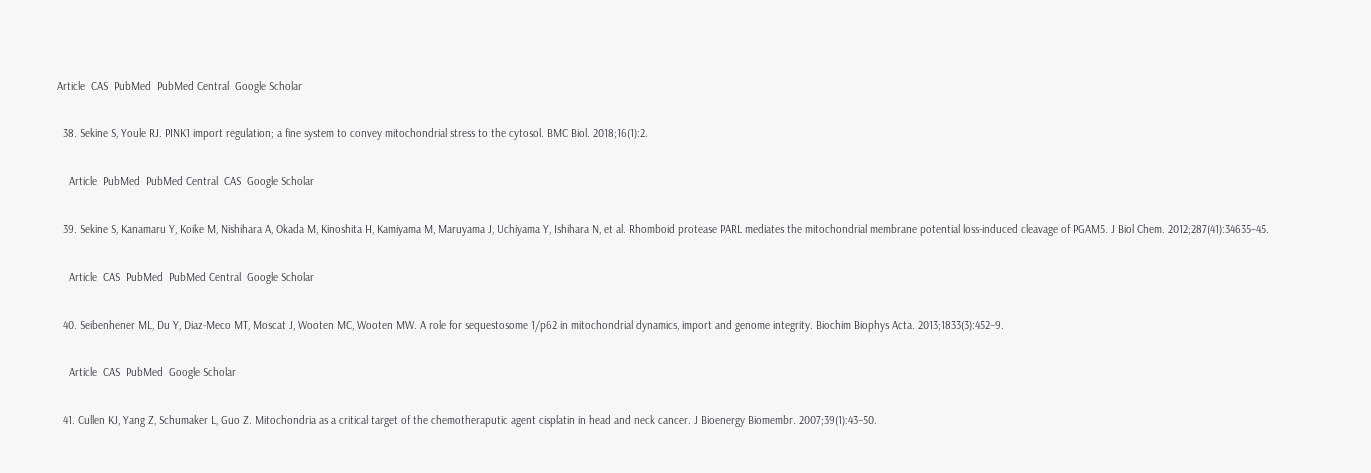Article  CAS  PubMed  PubMed Central  Google Scholar

  38. Sekine S, Youle RJ. PINK1 import regulation; a fine system to convey mitochondrial stress to the cytosol. BMC Biol. 2018;16(1):2.

    Article  PubMed  PubMed Central  CAS  Google Scholar

  39. Sekine S, Kanamaru Y, Koike M, Nishihara A, Okada M, Kinoshita H, Kamiyama M, Maruyama J, Uchiyama Y, Ishihara N, et al. Rhomboid protease PARL mediates the mitochondrial membrane potential loss-induced cleavage of PGAM5. J Biol Chem. 2012;287(41):34635–45.

    Article  CAS  PubMed  PubMed Central  Google Scholar

  40. Seibenhener ML, Du Y, Diaz-Meco MT, Moscat J, Wooten MC, Wooten MW. A role for sequestosome 1/p62 in mitochondrial dynamics, import and genome integrity. Biochim Biophys Acta. 2013;1833(3):452–9.

    Article  CAS  PubMed  Google Scholar

  41. Cullen KJ, Yang Z, Schumaker L, Guo Z. Mitochondria as a critical target of the chemotheraputic agent cisplatin in head and neck cancer. J Bioenergy Biomembr. 2007;39(1):43–50.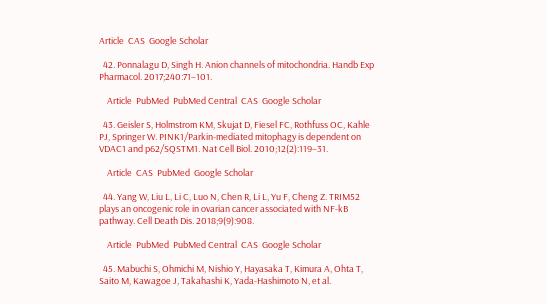Article  CAS  Google Scholar

  42. Ponnalagu D, Singh H. Anion channels of mitochondria. Handb Exp Pharmacol. 2017;240:71–101.

    Article  PubMed  PubMed Central  CAS  Google Scholar

  43. Geisler S, Holmstrom KM, Skujat D, Fiesel FC, Rothfuss OC, Kahle PJ, Springer W. PINK1/Parkin-mediated mitophagy is dependent on VDAC1 and p62/SQSTM1. Nat Cell Biol. 2010;12(2):119–31.

    Article  CAS  PubMed  Google Scholar

  44. Yang W, Liu L, Li C, Luo N, Chen R, Li L, Yu F, Cheng Z. TRIM52 plays an oncogenic role in ovarian cancer associated with NF-kB pathway. Cell Death Dis. 2018;9(9):908.

    Article  PubMed  PubMed Central  CAS  Google Scholar

  45. Mabuchi S, Ohmichi M, Nishio Y, Hayasaka T, Kimura A, Ohta T, Saito M, Kawagoe J, Takahashi K, Yada-Hashimoto N, et al.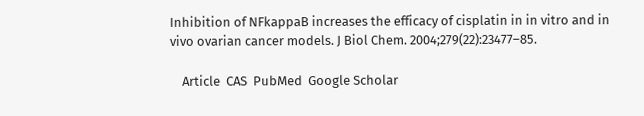Inhibition of NFkappaB increases the efficacy of cisplatin in in vitro and in vivo ovarian cancer models. J Biol Chem. 2004;279(22):23477–85.

    Article  CAS  PubMed  Google Scholar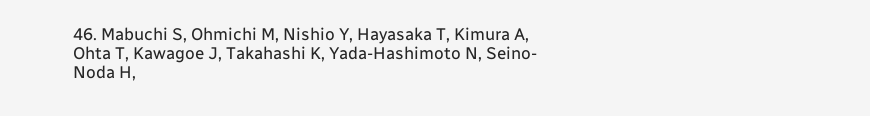46. Mabuchi S, Ohmichi M, Nishio Y, Hayasaka T, Kimura A, Ohta T, Kawagoe J, Takahashi K, Yada-Hashimoto N, Seino-Noda H,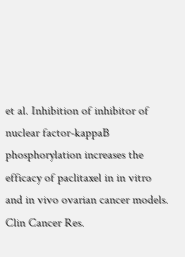et al. Inhibition of inhibitor of nuclear factor-kappaB phosphorylation increases the efficacy of paclitaxel in in vitro and in vivo ovarian cancer models. Clin Cancer Res.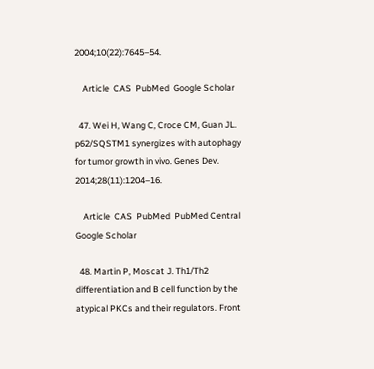2004;10(22):7645–54.

    Article  CAS  PubMed  Google Scholar

  47. Wei H, Wang C, Croce CM, Guan JL. p62/SQSTM1 synergizes with autophagy for tumor growth in vivo. Genes Dev. 2014;28(11):1204–16.

    Article  CAS  PubMed  PubMed Central  Google Scholar

  48. Martin P, Moscat J. Th1/Th2 differentiation and B cell function by the atypical PKCs and their regulators. Front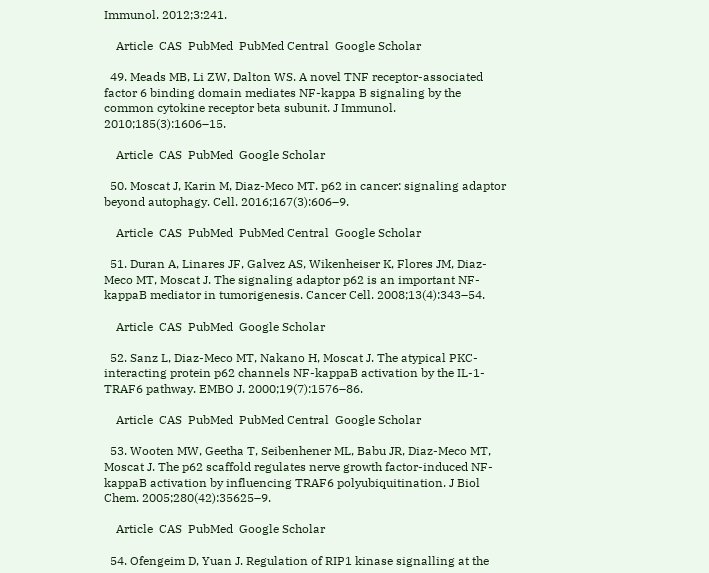Immunol. 2012;3:241.

    Article  CAS  PubMed  PubMed Central  Google Scholar

  49. Meads MB, Li ZW, Dalton WS. A novel TNF receptor-associated factor 6 binding domain mediates NF-kappa B signaling by the common cytokine receptor beta subunit. J Immunol. 2010;185(3):1606–15.

    Article  CAS  PubMed  Google Scholar

  50. Moscat J, Karin M, Diaz-Meco MT. p62 in cancer: signaling adaptor beyond autophagy. Cell. 2016;167(3):606–9.

    Article  CAS  PubMed  PubMed Central  Google Scholar

  51. Duran A, Linares JF, Galvez AS, Wikenheiser K, Flores JM, Diaz-Meco MT, Moscat J. The signaling adaptor p62 is an important NF-kappaB mediator in tumorigenesis. Cancer Cell. 2008;13(4):343–54.

    Article  CAS  PubMed  Google Scholar

  52. Sanz L, Diaz-Meco MT, Nakano H, Moscat J. The atypical PKC-interacting protein p62 channels NF-kappaB activation by the IL-1-TRAF6 pathway. EMBO J. 2000;19(7):1576–86.

    Article  CAS  PubMed  PubMed Central  Google Scholar

  53. Wooten MW, Geetha T, Seibenhener ML, Babu JR, Diaz-Meco MT, Moscat J. The p62 scaffold regulates nerve growth factor-induced NF-kappaB activation by influencing TRAF6 polyubiquitination. J Biol Chem. 2005;280(42):35625–9.

    Article  CAS  PubMed  Google Scholar

  54. Ofengeim D, Yuan J. Regulation of RIP1 kinase signalling at the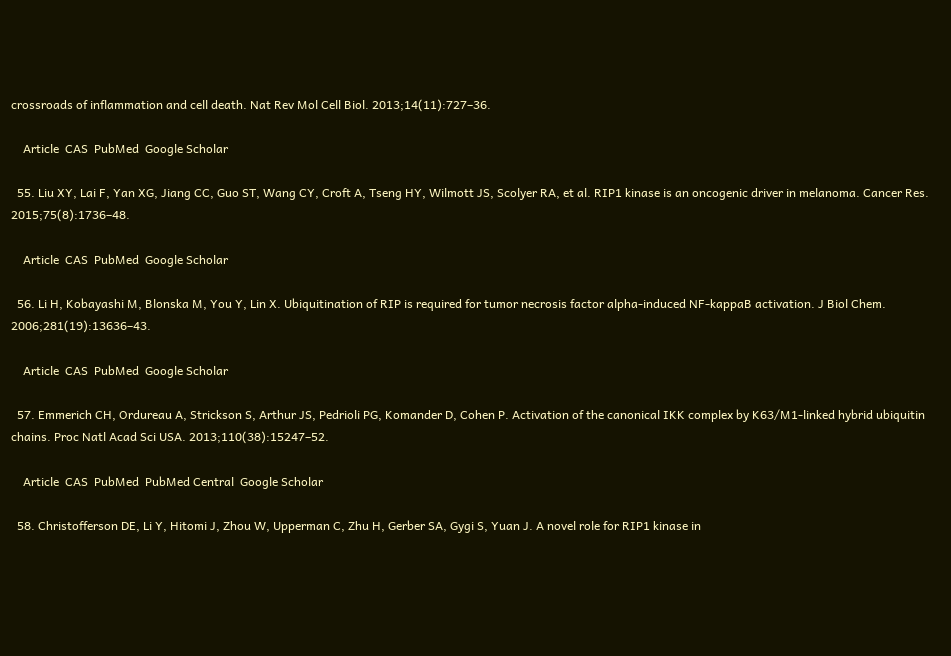crossroads of inflammation and cell death. Nat Rev Mol Cell Biol. 2013;14(11):727–36.

    Article  CAS  PubMed  Google Scholar

  55. Liu XY, Lai F, Yan XG, Jiang CC, Guo ST, Wang CY, Croft A, Tseng HY, Wilmott JS, Scolyer RA, et al. RIP1 kinase is an oncogenic driver in melanoma. Cancer Res. 2015;75(8):1736–48.

    Article  CAS  PubMed  Google Scholar

  56. Li H, Kobayashi M, Blonska M, You Y, Lin X. Ubiquitination of RIP is required for tumor necrosis factor alpha-induced NF-kappaB activation. J Biol Chem. 2006;281(19):13636–43.

    Article  CAS  PubMed  Google Scholar

  57. Emmerich CH, Ordureau A, Strickson S, Arthur JS, Pedrioli PG, Komander D, Cohen P. Activation of the canonical IKK complex by K63/M1-linked hybrid ubiquitin chains. Proc Natl Acad Sci USA. 2013;110(38):15247–52.

    Article  CAS  PubMed  PubMed Central  Google Scholar

  58. Christofferson DE, Li Y, Hitomi J, Zhou W, Upperman C, Zhu H, Gerber SA, Gygi S, Yuan J. A novel role for RIP1 kinase in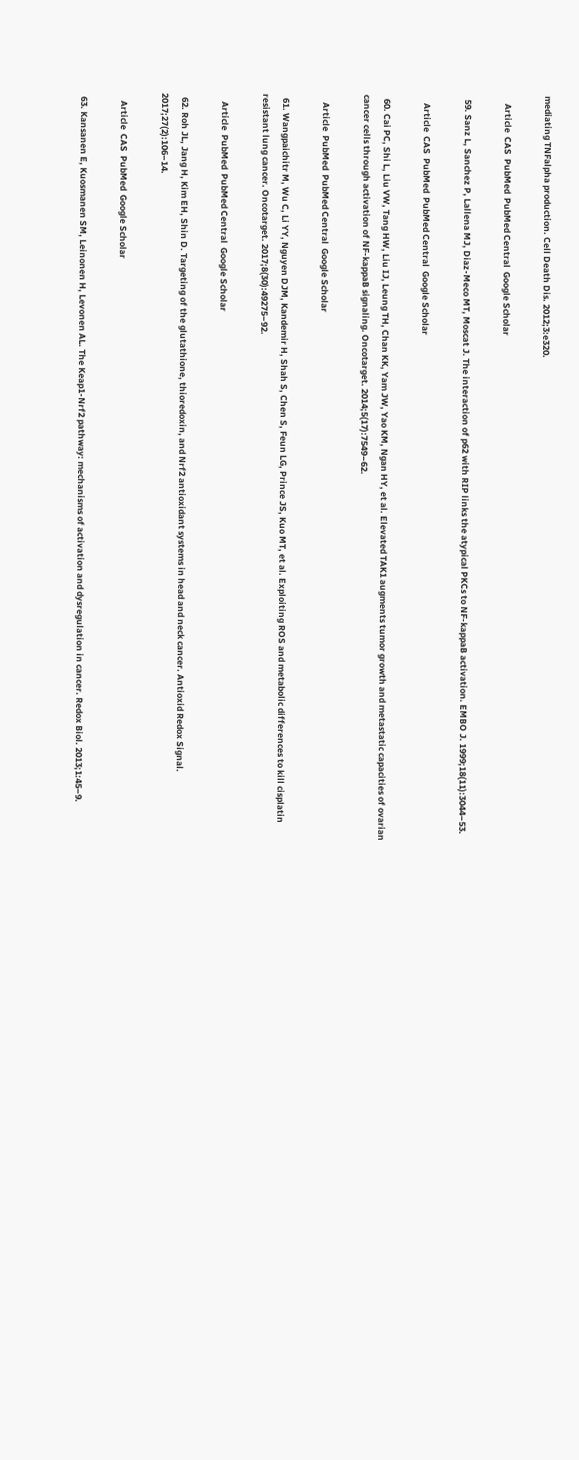mediating TNFalpha production. Cell Death Dis. 2012;3:e320.

    Article  CAS  PubMed  PubMed Central  Google Scholar

  59. Sanz L, Sanchez P, Lallena MJ, Diaz-Meco MT, Moscat J. The interaction of p62 with RIP links the atypical PKCs to NF-kappaB activation. EMBO J. 1999;18(11):3044–53.

    Article  CAS  PubMed  PubMed Central  Google Scholar

  60. Cai PC, Shi L, Liu VW, Tang HW, Liu IJ, Leung TH, Chan KK, Yam JW, Yao KM, Ngan HY, et al. Elevated TAK1 augments tumor growth and metastatic capacities of ovarian cancer cells through activation of NF-kappaB signaling. Oncotarget. 2014;5(17):7549–62.

    Article  PubMed  PubMed Central  Google Scholar

  61. Wangpaichitr M, Wu C, Li YY, Nguyen DJM, Kandemir H, Shah S, Chen S, Feun LG, Prince JS, Kuo MT, et al. Exploiting ROS and metabolic differences to kill cisplatin resistant lung cancer. Oncotarget. 2017;8(30):49275–92.

    Article  PubMed  PubMed Central  Google Scholar

  62. Roh JL, Jang H, Kim EH, Shin D. Targeting of the glutathione, thioredoxin, and Nrf2 antioxidant systems in head and neck cancer. Antioxid Redox Signal. 2017;27(2):106–14.

    Article  CAS  PubMed  Google Scholar

  63. Kansanen E, Kuosmanen SM, Leinonen H, Levonen AL. The Keap1-Nrf2 pathway: mechanisms of activation and dysregulation in cancer. Redox Biol. 2013;1:45–9.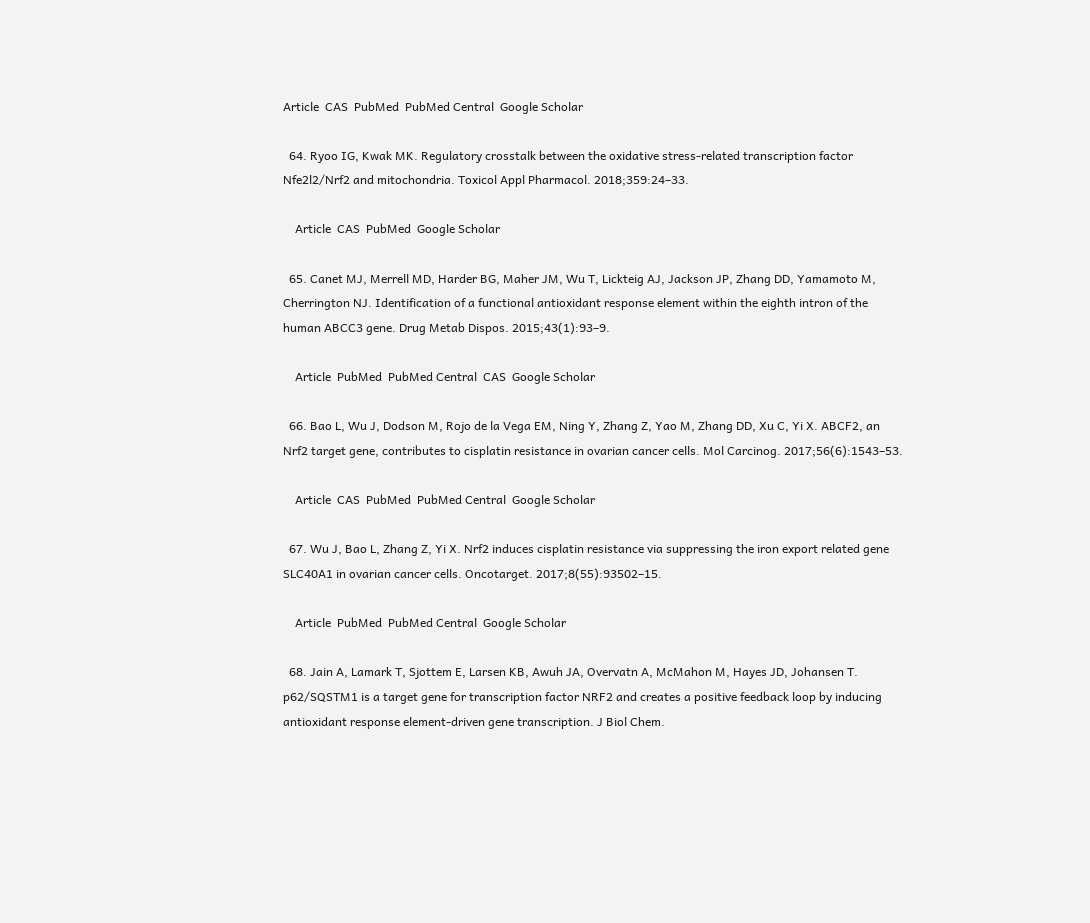Article  CAS  PubMed  PubMed Central  Google Scholar

  64. Ryoo IG, Kwak MK. Regulatory crosstalk between the oxidative stress-related transcription factor Nfe2l2/Nrf2 and mitochondria. Toxicol Appl Pharmacol. 2018;359:24–33.

    Article  CAS  PubMed  Google Scholar

  65. Canet MJ, Merrell MD, Harder BG, Maher JM, Wu T, Lickteig AJ, Jackson JP, Zhang DD, Yamamoto M, Cherrington NJ. Identification of a functional antioxidant response element within the eighth intron of the human ABCC3 gene. Drug Metab Dispos. 2015;43(1):93–9.

    Article  PubMed  PubMed Central  CAS  Google Scholar

  66. Bao L, Wu J, Dodson M, Rojo de la Vega EM, Ning Y, Zhang Z, Yao M, Zhang DD, Xu C, Yi X. ABCF2, an Nrf2 target gene, contributes to cisplatin resistance in ovarian cancer cells. Mol Carcinog. 2017;56(6):1543–53.

    Article  CAS  PubMed  PubMed Central  Google Scholar

  67. Wu J, Bao L, Zhang Z, Yi X. Nrf2 induces cisplatin resistance via suppressing the iron export related gene SLC40A1 in ovarian cancer cells. Oncotarget. 2017;8(55):93502–15.

    Article  PubMed  PubMed Central  Google Scholar

  68. Jain A, Lamark T, Sjottem E, Larsen KB, Awuh JA, Overvatn A, McMahon M, Hayes JD, Johansen T. p62/SQSTM1 is a target gene for transcription factor NRF2 and creates a positive feedback loop by inducing antioxidant response element-driven gene transcription. J Biol Chem.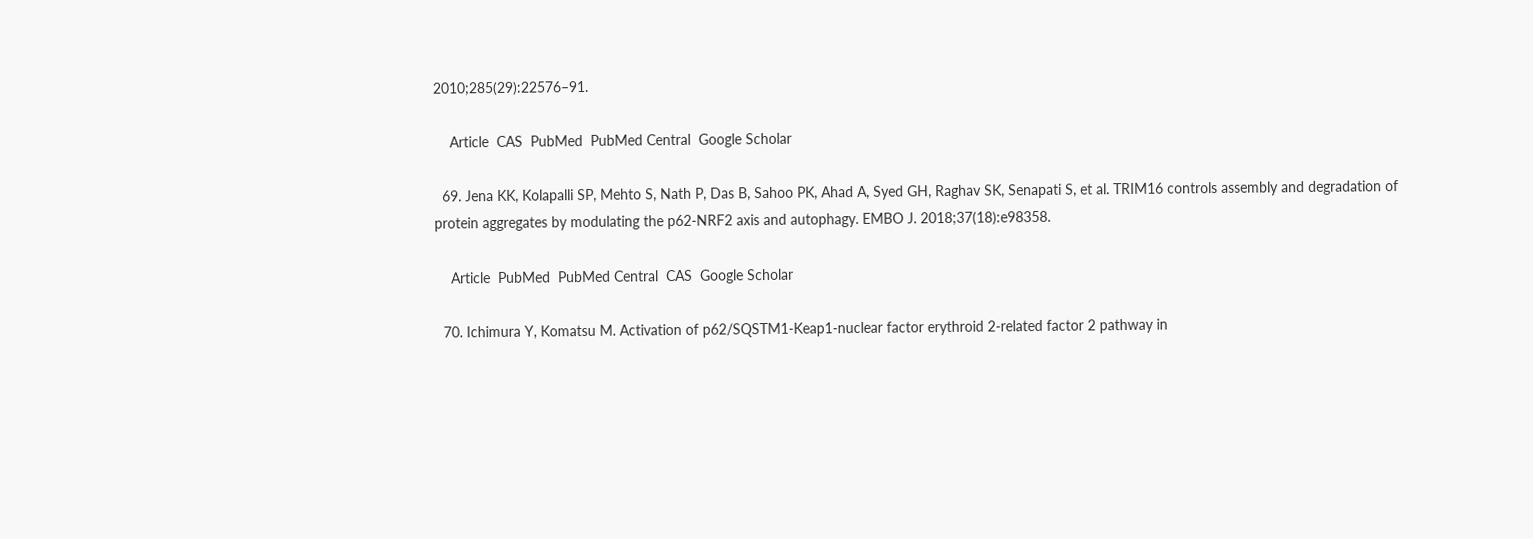2010;285(29):22576–91.

    Article  CAS  PubMed  PubMed Central  Google Scholar

  69. Jena KK, Kolapalli SP, Mehto S, Nath P, Das B, Sahoo PK, Ahad A, Syed GH, Raghav SK, Senapati S, et al. TRIM16 controls assembly and degradation of protein aggregates by modulating the p62-NRF2 axis and autophagy. EMBO J. 2018;37(18):e98358.

    Article  PubMed  PubMed Central  CAS  Google Scholar

  70. Ichimura Y, Komatsu M. Activation of p62/SQSTM1-Keap1-nuclear factor erythroid 2-related factor 2 pathway in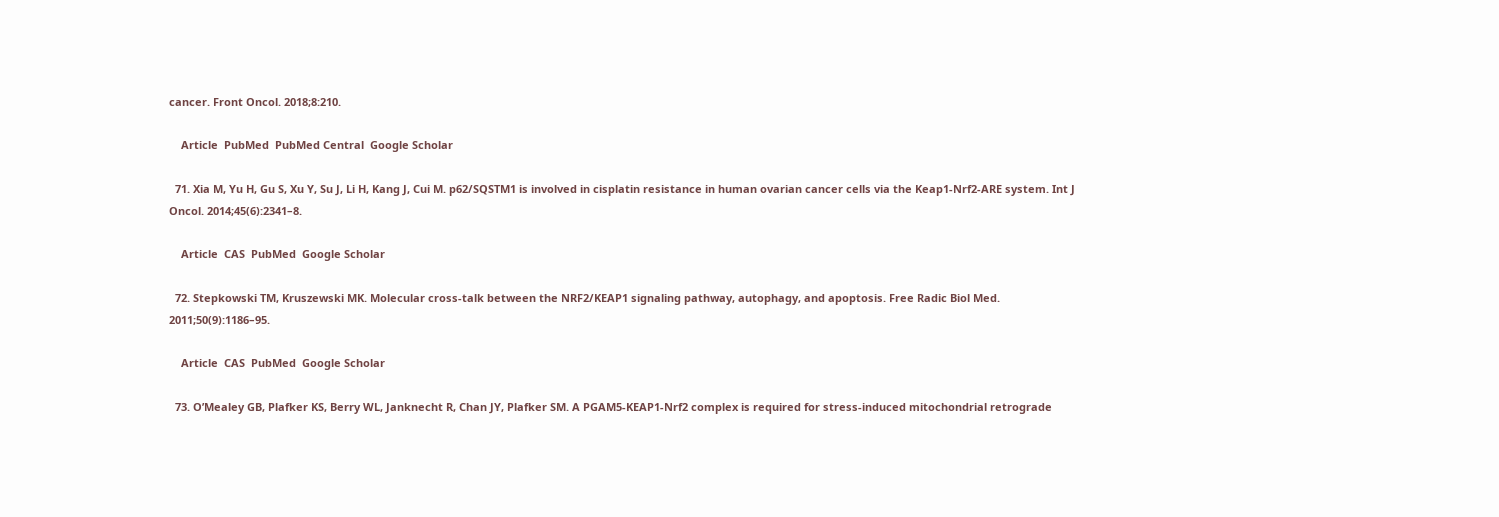cancer. Front Oncol. 2018;8:210.

    Article  PubMed  PubMed Central  Google Scholar

  71. Xia M, Yu H, Gu S, Xu Y, Su J, Li H, Kang J, Cui M. p62/SQSTM1 is involved in cisplatin resistance in human ovarian cancer cells via the Keap1-Nrf2-ARE system. Int J Oncol. 2014;45(6):2341–8.

    Article  CAS  PubMed  Google Scholar

  72. Stepkowski TM, Kruszewski MK. Molecular cross-talk between the NRF2/KEAP1 signaling pathway, autophagy, and apoptosis. Free Radic Biol Med. 2011;50(9):1186–95.

    Article  CAS  PubMed  Google Scholar

  73. O’Mealey GB, Plafker KS, Berry WL, Janknecht R, Chan JY, Plafker SM. A PGAM5-KEAP1-Nrf2 complex is required for stress-induced mitochondrial retrograde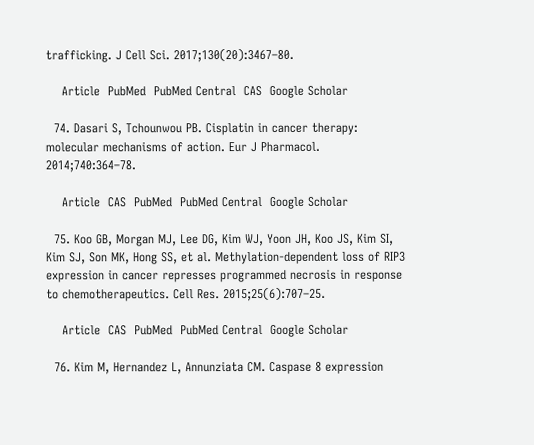trafficking. J Cell Sci. 2017;130(20):3467–80.

    Article  PubMed  PubMed Central  CAS  Google Scholar

  74. Dasari S, Tchounwou PB. Cisplatin in cancer therapy: molecular mechanisms of action. Eur J Pharmacol. 2014;740:364–78.

    Article  CAS  PubMed  PubMed Central  Google Scholar

  75. Koo GB, Morgan MJ, Lee DG, Kim WJ, Yoon JH, Koo JS, Kim SI, Kim SJ, Son MK, Hong SS, et al. Methylation-dependent loss of RIP3 expression in cancer represses programmed necrosis in response to chemotherapeutics. Cell Res. 2015;25(6):707–25.

    Article  CAS  PubMed  PubMed Central  Google Scholar

  76. Kim M, Hernandez L, Annunziata CM. Caspase 8 expression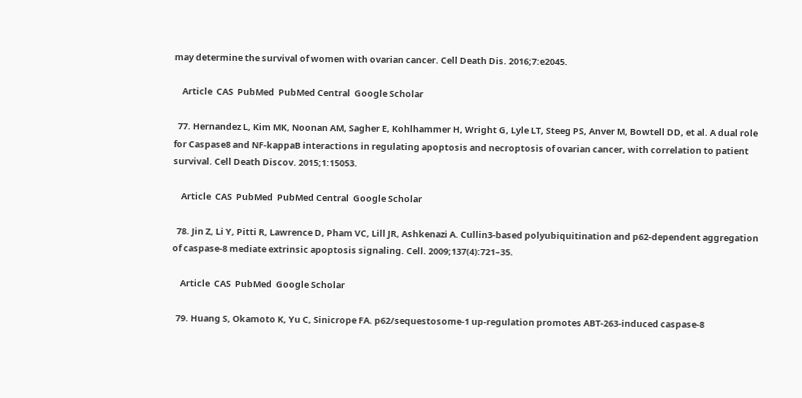may determine the survival of women with ovarian cancer. Cell Death Dis. 2016;7:e2045.

    Article  CAS  PubMed  PubMed Central  Google Scholar

  77. Hernandez L, Kim MK, Noonan AM, Sagher E, Kohlhammer H, Wright G, Lyle LT, Steeg PS, Anver M, Bowtell DD, et al. A dual role for Caspase8 and NF-kappaB interactions in regulating apoptosis and necroptosis of ovarian cancer, with correlation to patient survival. Cell Death Discov. 2015;1:15053.

    Article  CAS  PubMed  PubMed Central  Google Scholar

  78. Jin Z, Li Y, Pitti R, Lawrence D, Pham VC, Lill JR, Ashkenazi A. Cullin3-based polyubiquitination and p62-dependent aggregation of caspase-8 mediate extrinsic apoptosis signaling. Cell. 2009;137(4):721–35.

    Article  CAS  PubMed  Google Scholar

  79. Huang S, Okamoto K, Yu C, Sinicrope FA. p62/sequestosome-1 up-regulation promotes ABT-263-induced caspase-8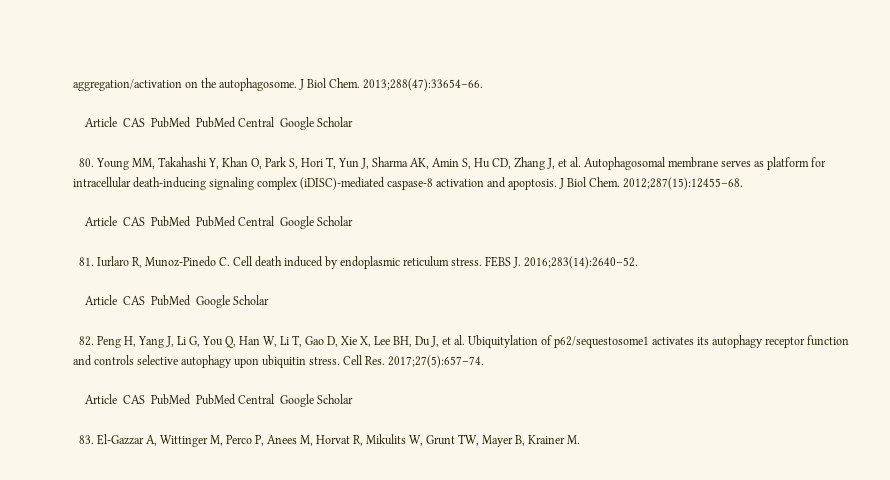aggregation/activation on the autophagosome. J Biol Chem. 2013;288(47):33654–66.

    Article  CAS  PubMed  PubMed Central  Google Scholar

  80. Young MM, Takahashi Y, Khan O, Park S, Hori T, Yun J, Sharma AK, Amin S, Hu CD, Zhang J, et al. Autophagosomal membrane serves as platform for intracellular death-inducing signaling complex (iDISC)-mediated caspase-8 activation and apoptosis. J Biol Chem. 2012;287(15):12455–68.

    Article  CAS  PubMed  PubMed Central  Google Scholar

  81. Iurlaro R, Munoz-Pinedo C. Cell death induced by endoplasmic reticulum stress. FEBS J. 2016;283(14):2640–52.

    Article  CAS  PubMed  Google Scholar

  82. Peng H, Yang J, Li G, You Q, Han W, Li T, Gao D, Xie X, Lee BH, Du J, et al. Ubiquitylation of p62/sequestosome1 activates its autophagy receptor function and controls selective autophagy upon ubiquitin stress. Cell Res. 2017;27(5):657–74.

    Article  CAS  PubMed  PubMed Central  Google Scholar

  83. El-Gazzar A, Wittinger M, Perco P, Anees M, Horvat R, Mikulits W, Grunt TW, Mayer B, Krainer M.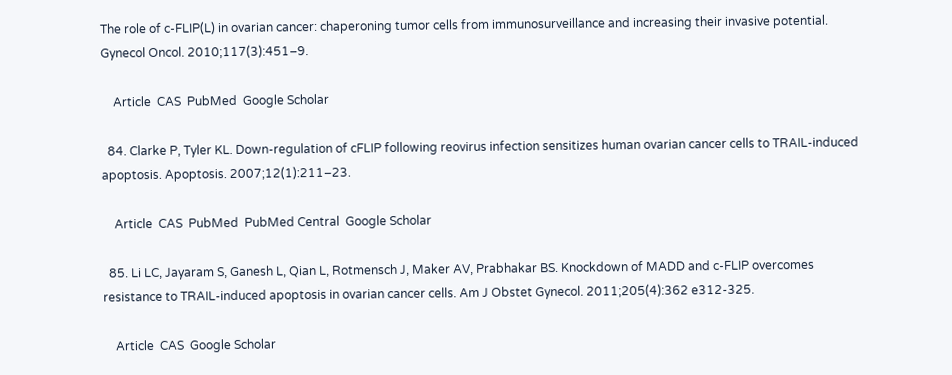The role of c-FLIP(L) in ovarian cancer: chaperoning tumor cells from immunosurveillance and increasing their invasive potential. Gynecol Oncol. 2010;117(3):451–9.

    Article  CAS  PubMed  Google Scholar

  84. Clarke P, Tyler KL. Down-regulation of cFLIP following reovirus infection sensitizes human ovarian cancer cells to TRAIL-induced apoptosis. Apoptosis. 2007;12(1):211–23.

    Article  CAS  PubMed  PubMed Central  Google Scholar

  85. Li LC, Jayaram S, Ganesh L, Qian L, Rotmensch J, Maker AV, Prabhakar BS. Knockdown of MADD and c-FLIP overcomes resistance to TRAIL-induced apoptosis in ovarian cancer cells. Am J Obstet Gynecol. 2011;205(4):362 e312-325.

    Article  CAS  Google Scholar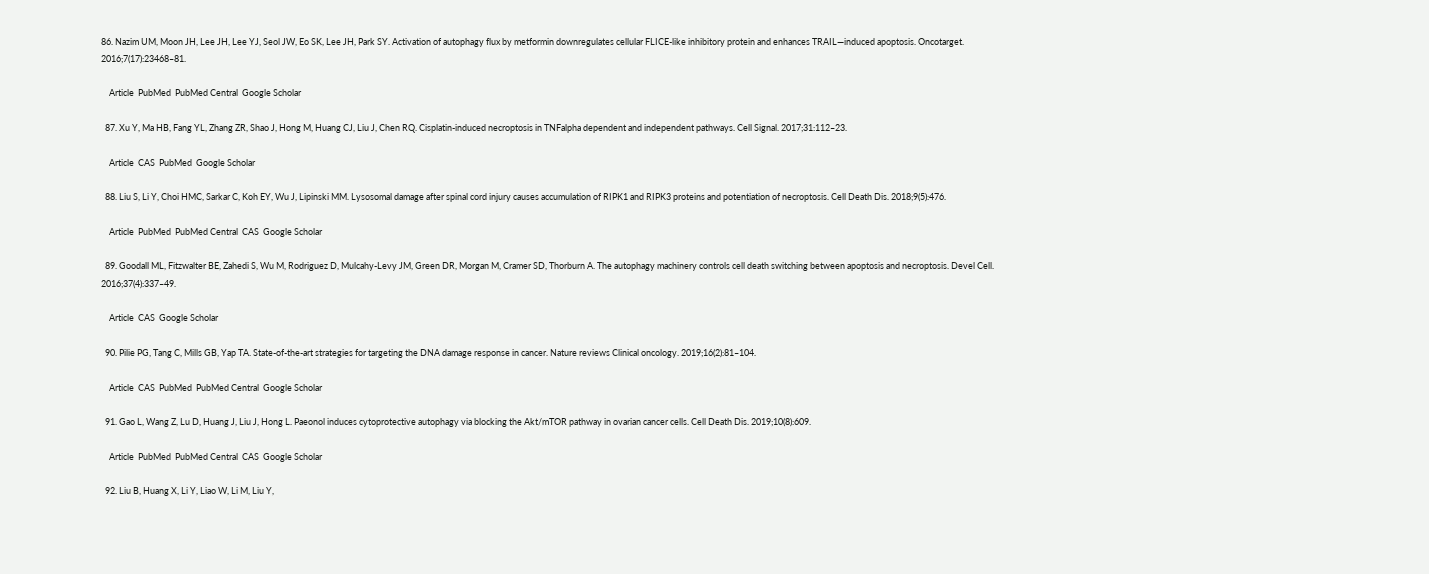86. Nazim UM, Moon JH, Lee JH, Lee YJ, Seol JW, Eo SK, Lee JH, Park SY. Activation of autophagy flux by metformin downregulates cellular FLICE-like inhibitory protein and enhances TRAIL—induced apoptosis. Oncotarget. 2016;7(17):23468–81.

    Article  PubMed  PubMed Central  Google Scholar

  87. Xu Y, Ma HB, Fang YL, Zhang ZR, Shao J, Hong M, Huang CJ, Liu J, Chen RQ. Cisplatin-induced necroptosis in TNFalpha dependent and independent pathways. Cell Signal. 2017;31:112–23.

    Article  CAS  PubMed  Google Scholar

  88. Liu S, Li Y, Choi HMC, Sarkar C, Koh EY, Wu J, Lipinski MM. Lysosomal damage after spinal cord injury causes accumulation of RIPK1 and RIPK3 proteins and potentiation of necroptosis. Cell Death Dis. 2018;9(5):476.

    Article  PubMed  PubMed Central  CAS  Google Scholar

  89. Goodall ML, Fitzwalter BE, Zahedi S, Wu M, Rodriguez D, Mulcahy-Levy JM, Green DR, Morgan M, Cramer SD, Thorburn A. The autophagy machinery controls cell death switching between apoptosis and necroptosis. Devel Cell. 2016;37(4):337–49.

    Article  CAS  Google Scholar

  90. Pilie PG, Tang C, Mills GB, Yap TA. State-of-the-art strategies for targeting the DNA damage response in cancer. Nature reviews Clinical oncology. 2019;16(2):81–104.

    Article  CAS  PubMed  PubMed Central  Google Scholar

  91. Gao L, Wang Z, Lu D, Huang J, Liu J, Hong L. Paeonol induces cytoprotective autophagy via blocking the Akt/mTOR pathway in ovarian cancer cells. Cell Death Dis. 2019;10(8):609.

    Article  PubMed  PubMed Central  CAS  Google Scholar

  92. Liu B, Huang X, Li Y, Liao W, Li M, Liu Y,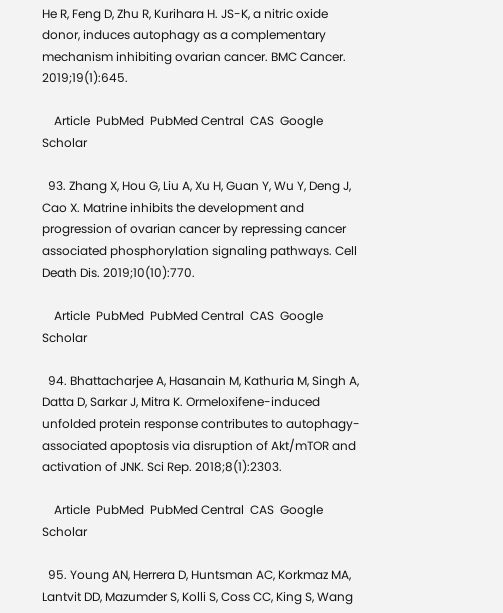He R, Feng D, Zhu R, Kurihara H. JS-K, a nitric oxide donor, induces autophagy as a complementary mechanism inhibiting ovarian cancer. BMC Cancer. 2019;19(1):645.

    Article  PubMed  PubMed Central  CAS  Google Scholar

  93. Zhang X, Hou G, Liu A, Xu H, Guan Y, Wu Y, Deng J, Cao X. Matrine inhibits the development and progression of ovarian cancer by repressing cancer associated phosphorylation signaling pathways. Cell Death Dis. 2019;10(10):770.

    Article  PubMed  PubMed Central  CAS  Google Scholar

  94. Bhattacharjee A, Hasanain M, Kathuria M, Singh A, Datta D, Sarkar J, Mitra K. Ormeloxifene-induced unfolded protein response contributes to autophagy-associated apoptosis via disruption of Akt/mTOR and activation of JNK. Sci Rep. 2018;8(1):2303.

    Article  PubMed  PubMed Central  CAS  Google Scholar

  95. Young AN, Herrera D, Huntsman AC, Korkmaz MA, Lantvit DD, Mazumder S, Kolli S, Coss CC, King S, Wang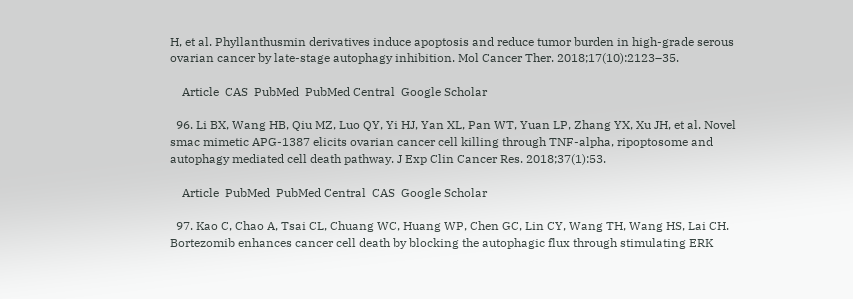H, et al. Phyllanthusmin derivatives induce apoptosis and reduce tumor burden in high-grade serous ovarian cancer by late-stage autophagy inhibition. Mol Cancer Ther. 2018;17(10):2123–35.

    Article  CAS  PubMed  PubMed Central  Google Scholar

  96. Li BX, Wang HB, Qiu MZ, Luo QY, Yi HJ, Yan XL, Pan WT, Yuan LP, Zhang YX, Xu JH, et al. Novel smac mimetic APG-1387 elicits ovarian cancer cell killing through TNF-alpha, ripoptosome and autophagy mediated cell death pathway. J Exp Clin Cancer Res. 2018;37(1):53.

    Article  PubMed  PubMed Central  CAS  Google Scholar

  97. Kao C, Chao A, Tsai CL, Chuang WC, Huang WP, Chen GC, Lin CY, Wang TH, Wang HS, Lai CH. Bortezomib enhances cancer cell death by blocking the autophagic flux through stimulating ERK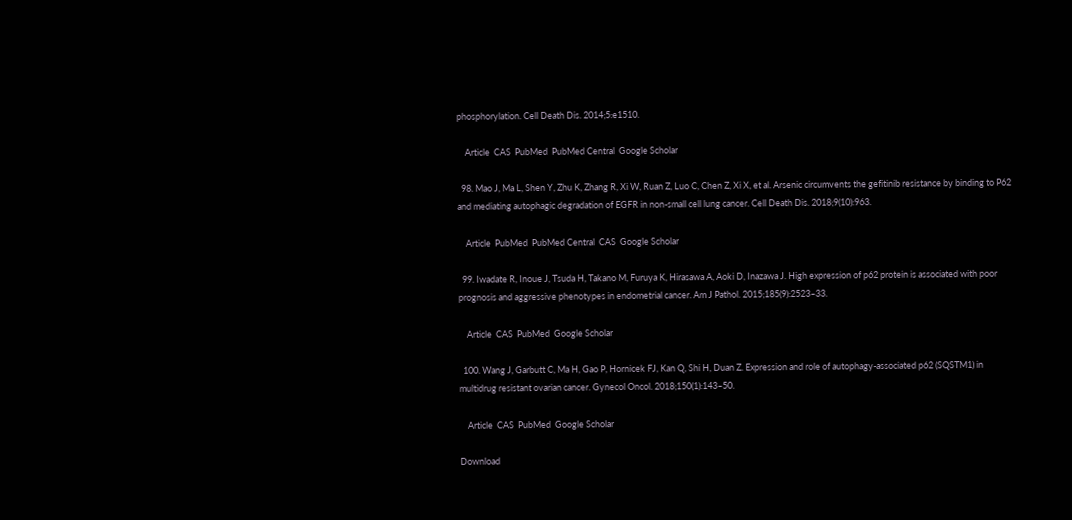phosphorylation. Cell Death Dis. 2014;5:e1510.

    Article  CAS  PubMed  PubMed Central  Google Scholar

  98. Mao J, Ma L, Shen Y, Zhu K, Zhang R, Xi W, Ruan Z, Luo C, Chen Z, Xi X, et al. Arsenic circumvents the gefitinib resistance by binding to P62 and mediating autophagic degradation of EGFR in non-small cell lung cancer. Cell Death Dis. 2018;9(10):963.

    Article  PubMed  PubMed Central  CAS  Google Scholar

  99. Iwadate R, Inoue J, Tsuda H, Takano M, Furuya K, Hirasawa A, Aoki D, Inazawa J. High expression of p62 protein is associated with poor prognosis and aggressive phenotypes in endometrial cancer. Am J Pathol. 2015;185(9):2523–33.

    Article  CAS  PubMed  Google Scholar

  100. Wang J, Garbutt C, Ma H, Gao P, Hornicek FJ, Kan Q, Shi H, Duan Z. Expression and role of autophagy-associated p62 (SQSTM1) in multidrug resistant ovarian cancer. Gynecol Oncol. 2018;150(1):143–50.

    Article  CAS  PubMed  Google Scholar

Download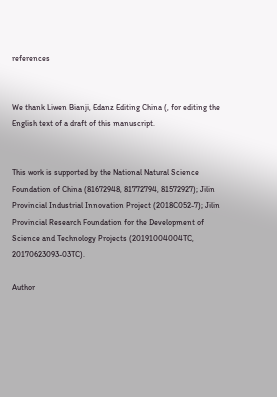references


We thank Liwen Bianji, Edanz Editing China (, for editing the English text of a draft of this manuscript.


This work is supported by the National Natural Science Foundation of China (81672948, 81772794, 81572927); Jilin Provincial Industrial Innovation Project (2018C052-7); Jilin Provincial Research Foundation for the Development of Science and Technology Projects (20191004004TC, 20170623093-03TC).

Author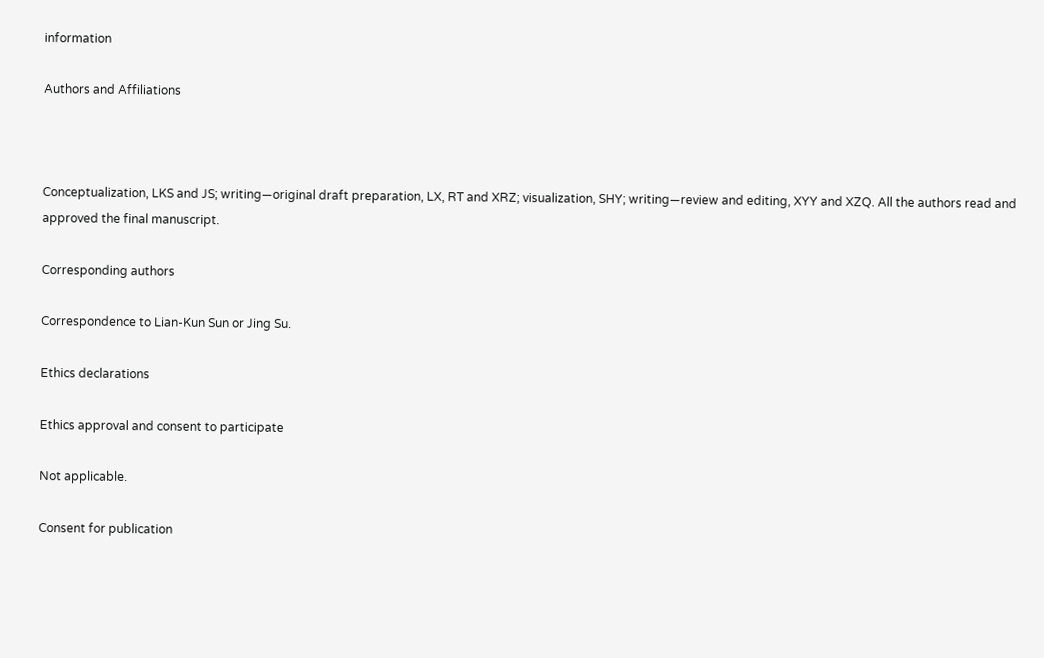information

Authors and Affiliations



Conceptualization, LKS and JS; writing—original draft preparation, LX, RT and XRZ; visualization, SHY; writing—review and editing, XYY and XZQ. All the authors read and approved the final manuscript.

Corresponding authors

Correspondence to Lian-Kun Sun or Jing Su.

Ethics declarations

Ethics approval and consent to participate

Not applicable.

Consent for publication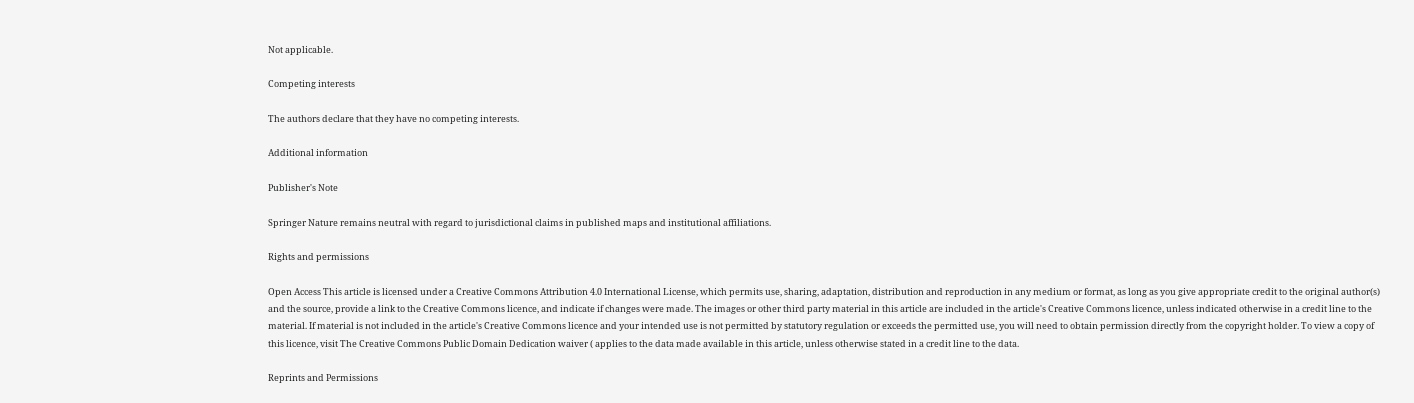Not applicable.

Competing interests

The authors declare that they have no competing interests.

Additional information

Publisher's Note

Springer Nature remains neutral with regard to jurisdictional claims in published maps and institutional affiliations.

Rights and permissions

Open Access This article is licensed under a Creative Commons Attribution 4.0 International License, which permits use, sharing, adaptation, distribution and reproduction in any medium or format, as long as you give appropriate credit to the original author(s) and the source, provide a link to the Creative Commons licence, and indicate if changes were made. The images or other third party material in this article are included in the article's Creative Commons licence, unless indicated otherwise in a credit line to the material. If material is not included in the article's Creative Commons licence and your intended use is not permitted by statutory regulation or exceeds the permitted use, you will need to obtain permission directly from the copyright holder. To view a copy of this licence, visit The Creative Commons Public Domain Dedication waiver ( applies to the data made available in this article, unless otherwise stated in a credit line to the data.

Reprints and Permissions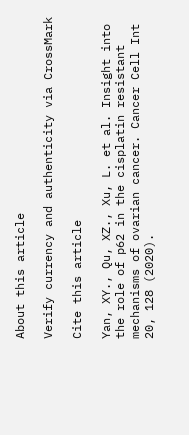About this article

Verify currency and authenticity via CrossMark

Cite this article

Yan, XY., Qu, XZ., Xu, L. et al. Insight into the role of p62 in the cisplatin resistant mechanisms of ovarian cancer. Cancer Cell Int 20, 128 (2020).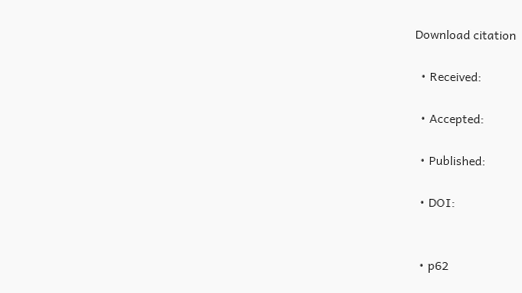Download citation

  • Received:

  • Accepted:

  • Published:

  • DOI:


  • p62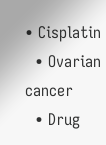• Cisplatin
  • Ovarian cancer
  • Drug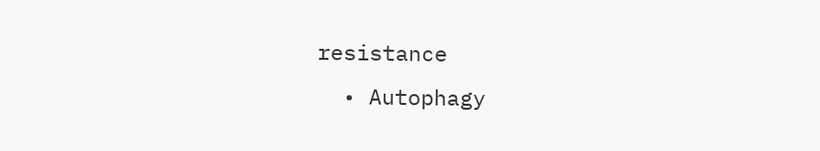resistance
  • Autophagy